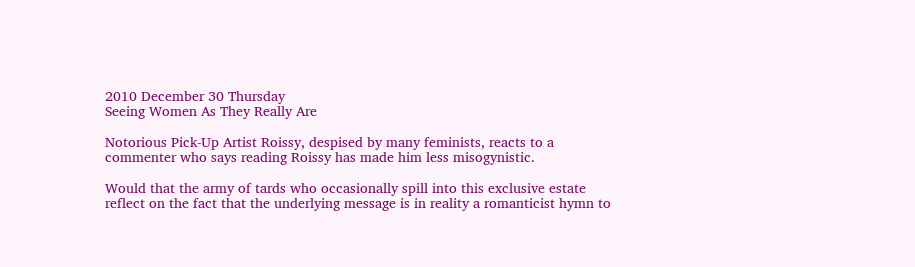2010 December 30 Thursday
Seeing Women As They Really Are

Notorious Pick-Up Artist Roissy, despised by many feminists, reacts to a commenter who says reading Roissy has made him less misogynistic.

Would that the army of tards who occasionally spill into this exclusive estate reflect on the fact that the underlying message is in reality a romanticist hymn to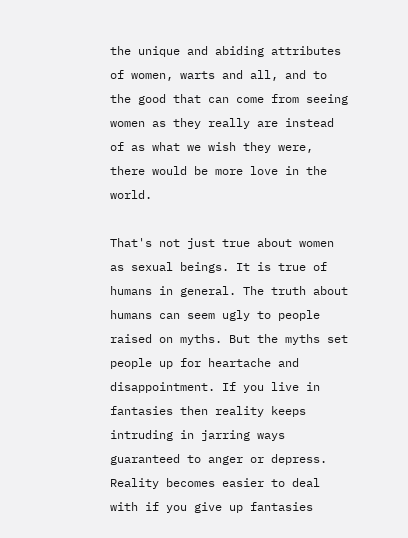the unique and abiding attributes of women, warts and all, and to the good that can come from seeing women as they really are instead of as what we wish they were, there would be more love in the world.

That's not just true about women as sexual beings. It is true of humans in general. The truth about humans can seem ugly to people raised on myths. But the myths set people up for heartache and disappointment. If you live in fantasies then reality keeps intruding in jarring ways guaranteed to anger or depress. Reality becomes easier to deal with if you give up fantasies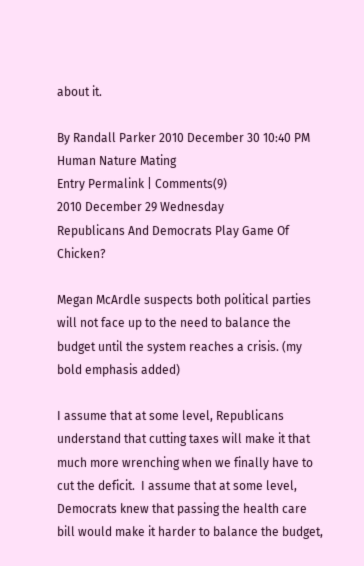about it.

By Randall Parker 2010 December 30 10:40 PM  Human Nature Mating
Entry Permalink | Comments(9)
2010 December 29 Wednesday
Republicans And Democrats Play Game Of Chicken?

Megan McArdle suspects both political parties will not face up to the need to balance the budget until the system reaches a crisis. (my bold emphasis added)

I assume that at some level, Republicans understand that cutting taxes will make it that much more wrenching when we finally have to cut the deficit.  I assume that at some level, Democrats knew that passing the health care bill would make it harder to balance the budget,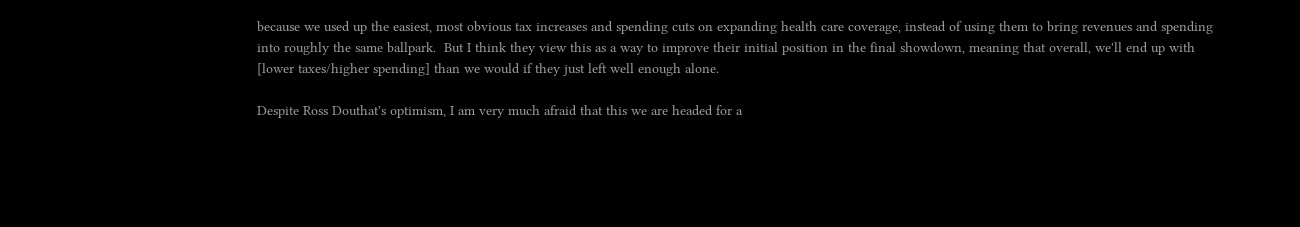because we used up the easiest, most obvious tax increases and spending cuts on expanding health care coverage, instead of using them to bring revenues and spending into roughly the same ballpark.  But I think they view this as a way to improve their initial position in the final showdown, meaning that overall, we'll end up with [lower taxes/higher spending] than we would if they just left well enough alone.

Despite Ross Douthat's optimism, I am very much afraid that this we are headed for a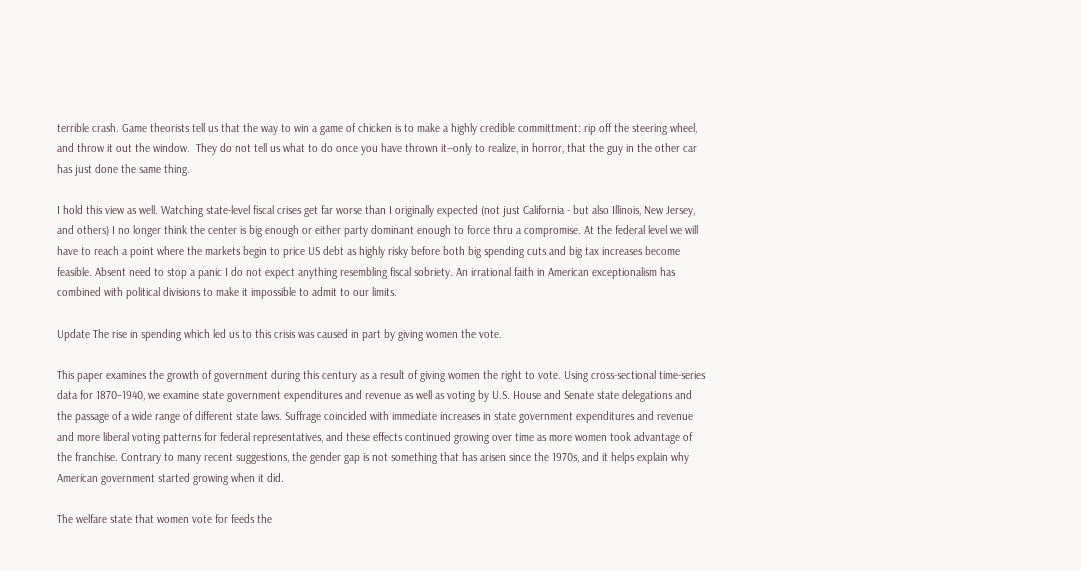terrible crash. Game theorists tell us that the way to win a game of chicken is to make a highly credible committment: rip off the steering wheel, and throw it out the window.  They do not tell us what to do once you have thrown it--only to realize, in horror, that the guy in the other car has just done the same thing.

I hold this view as well. Watching state-level fiscal crises get far worse than I originally expected (not just California - but also Illinois, New Jersey, and others) I no longer think the center is big enough or either party dominant enough to force thru a compromise. At the federal level we will have to reach a point where the markets begin to price US debt as highly risky before both big spending cuts and big tax increases become feasible. Absent need to stop a panic I do not expect anything resembling fiscal sobriety. An irrational faith in American exceptionalism has combined with political divisions to make it impossible to admit to our limits.

Update The rise in spending which led us to this crisis was caused in part by giving women the vote.

This paper examines the growth of government during this century as a result of giving women the right to vote. Using cross-sectional time-series data for 1870–1940, we examine state government expenditures and revenue as well as voting by U.S. House and Senate state delegations and the passage of a wide range of different state laws. Suffrage coincided with immediate increases in state government expenditures and revenue and more liberal voting patterns for federal representatives, and these effects continued growing over time as more women took advantage of the franchise. Contrary to many recent suggestions, the gender gap is not something that has arisen since the 1970s, and it helps explain why American government started growing when it did.

The welfare state that women vote for feeds the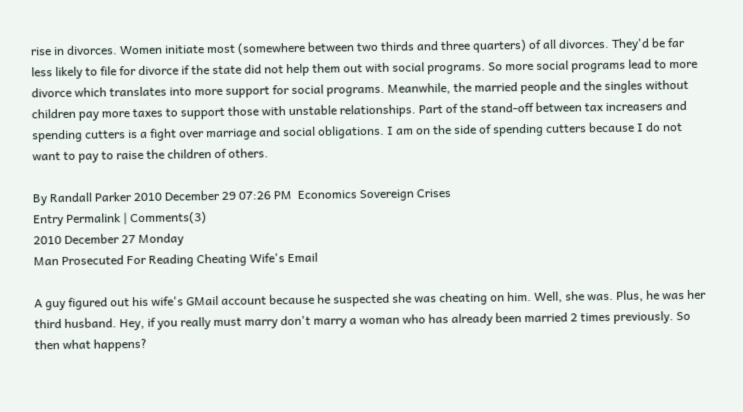rise in divorces. Women initiate most (somewhere between two thirds and three quarters) of all divorces. They'd be far less likely to file for divorce if the state did not help them out with social programs. So more social programs lead to more divorce which translates into more support for social programs. Meanwhile, the married people and the singles without children pay more taxes to support those with unstable relationships. Part of the stand-off between tax increasers and spending cutters is a fight over marriage and social obligations. I am on the side of spending cutters because I do not want to pay to raise the children of others.

By Randall Parker 2010 December 29 07:26 PM  Economics Sovereign Crises
Entry Permalink | Comments(3)
2010 December 27 Monday
Man Prosecuted For Reading Cheating Wife's Email

A guy figured out his wife's GMail account because he suspected she was cheating on him. Well, she was. Plus, he was her third husband. Hey, if you really must marry don't marry a woman who has already been married 2 times previously. So then what happens?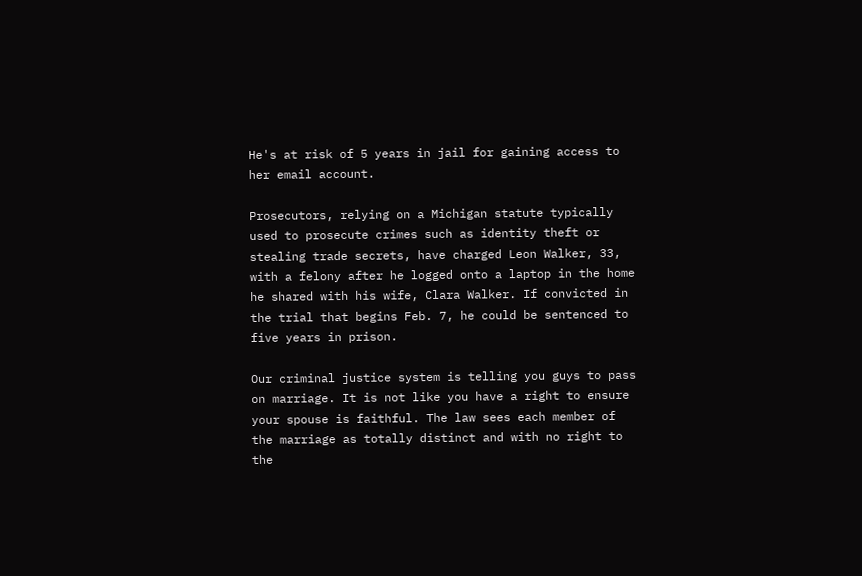He's at risk of 5 years in jail for gaining access to her email account.

Prosecutors, relying on a Michigan statute typically used to prosecute crimes such as identity theft or stealing trade secrets, have charged Leon Walker, 33, with a felony after he logged onto a laptop in the home he shared with his wife, Clara Walker. If convicted in the trial that begins Feb. 7, he could be sentenced to five years in prison.

Our criminal justice system is telling you guys to pass on marriage. It is not like you have a right to ensure your spouse is faithful. The law sees each member of the marriage as totally distinct and with no right to the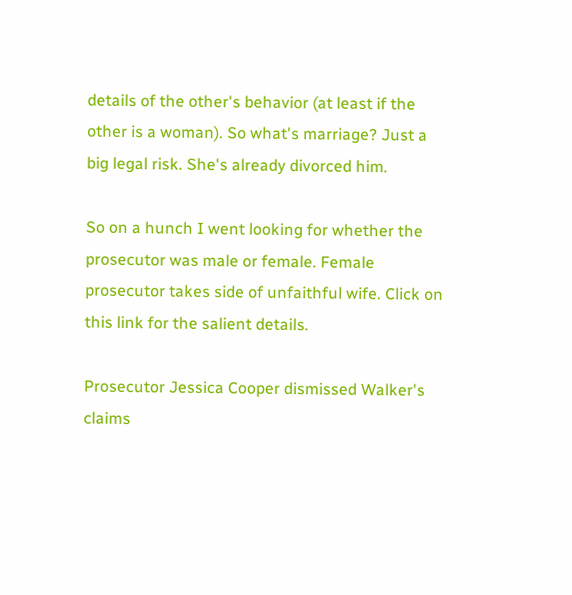details of the other's behavior (at least if the other is a woman). So what's marriage? Just a big legal risk. She's already divorced him.

So on a hunch I went looking for whether the prosecutor was male or female. Female prosecutor takes side of unfaithful wife. Click on this link for the salient details.

Prosecutor Jessica Cooper dismissed Walker's claims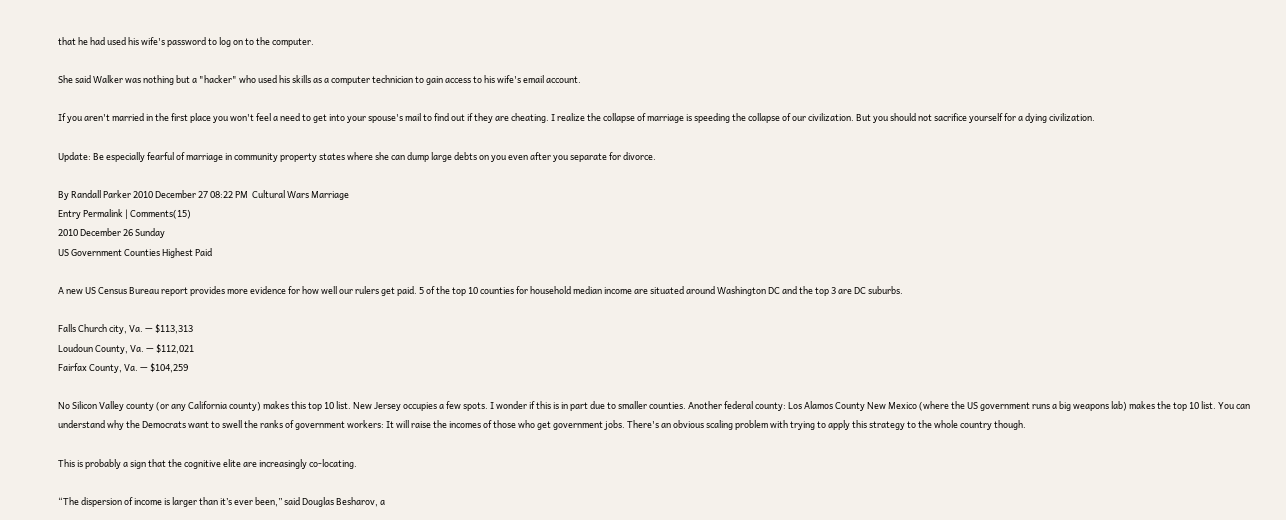that he had used his wife's password to log on to the computer.

She said Walker was nothing but a "hacker" who used his skills as a computer technician to gain access to his wife's email account.

If you aren't married in the first place you won't feel a need to get into your spouse's mail to find out if they are cheating. I realize the collapse of marriage is speeding the collapse of our civilization. But you should not sacrifice yourself for a dying civilization.

Update: Be especially fearful of marriage in community property states where she can dump large debts on you even after you separate for divorce.

By Randall Parker 2010 December 27 08:22 PM  Cultural Wars Marriage
Entry Permalink | Comments(15)
2010 December 26 Sunday
US Government Counties Highest Paid

A new US Census Bureau report provides more evidence for how well our rulers get paid. 5 of the top 10 counties for household median income are situated around Washington DC and the top 3 are DC suburbs.

Falls Church city, Va. — $113,313
Loudoun County, Va. — $112,021
Fairfax County, Va. — $104,259

No Silicon Valley county (or any California county) makes this top 10 list. New Jersey occupies a few spots. I wonder if this is in part due to smaller counties. Another federal county: Los Alamos County New Mexico (where the US government runs a big weapons lab) makes the top 10 list. You can understand why the Democrats want to swell the ranks of government workers: It will raise the incomes of those who get government jobs. There's an obvious scaling problem with trying to apply this strategy to the whole country though.

This is probably a sign that the cognitive elite are increasingly co-locating.

“The dispersion of income is larger than it’s ever been,” said Douglas Besharov, a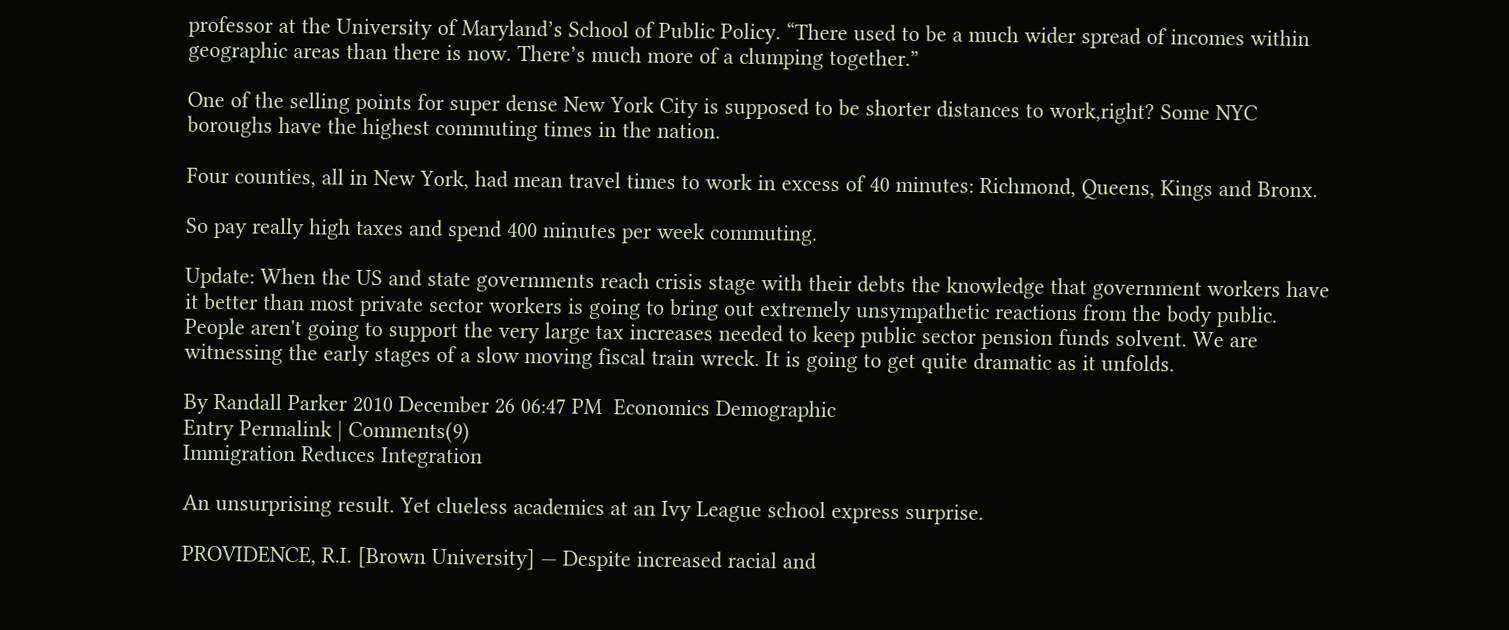professor at the University of Maryland’s School of Public Policy. “There used to be a much wider spread of incomes within geographic areas than there is now. There’s much more of a clumping together.”

One of the selling points for super dense New York City is supposed to be shorter distances to work,right? Some NYC boroughs have the highest commuting times in the nation.

Four counties, all in New York, had mean travel times to work in excess of 40 minutes: Richmond, Queens, Kings and Bronx.

So pay really high taxes and spend 400 minutes per week commuting.

Update: When the US and state governments reach crisis stage with their debts the knowledge that government workers have it better than most private sector workers is going to bring out extremely unsympathetic reactions from the body public. People aren't going to support the very large tax increases needed to keep public sector pension funds solvent. We are witnessing the early stages of a slow moving fiscal train wreck. It is going to get quite dramatic as it unfolds.

By Randall Parker 2010 December 26 06:47 PM  Economics Demographic
Entry Permalink | Comments(9)
Immigration Reduces Integration

An unsurprising result. Yet clueless academics at an Ivy League school express surprise.

PROVIDENCE, R.I. [Brown University] — Despite increased racial and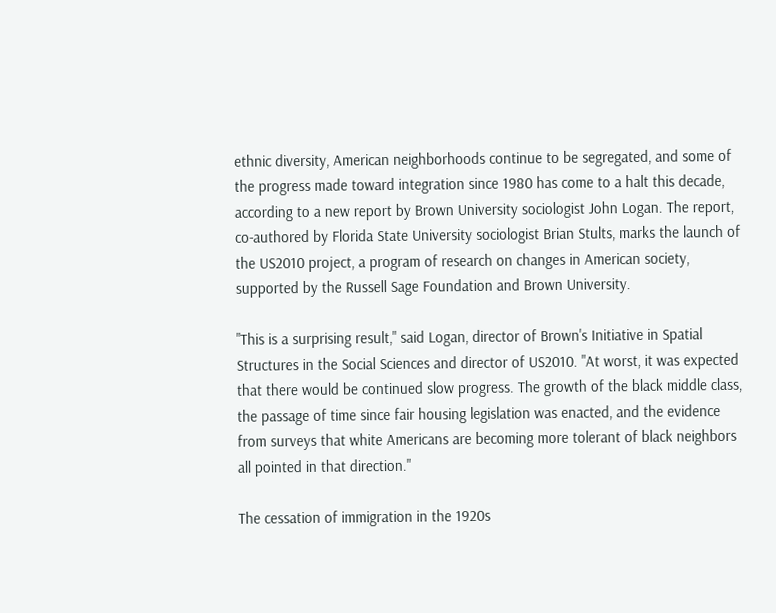ethnic diversity, American neighborhoods continue to be segregated, and some of the progress made toward integration since 1980 has come to a halt this decade, according to a new report by Brown University sociologist John Logan. The report, co-authored by Florida State University sociologist Brian Stults, marks the launch of the US2010 project, a program of research on changes in American society, supported by the Russell Sage Foundation and Brown University.

"This is a surprising result," said Logan, director of Brown's Initiative in Spatial Structures in the Social Sciences and director of US2010. "At worst, it was expected that there would be continued slow progress. The growth of the black middle class, the passage of time since fair housing legislation was enacted, and the evidence from surveys that white Americans are becoming more tolerant of black neighbors all pointed in that direction."

The cessation of immigration in the 1920s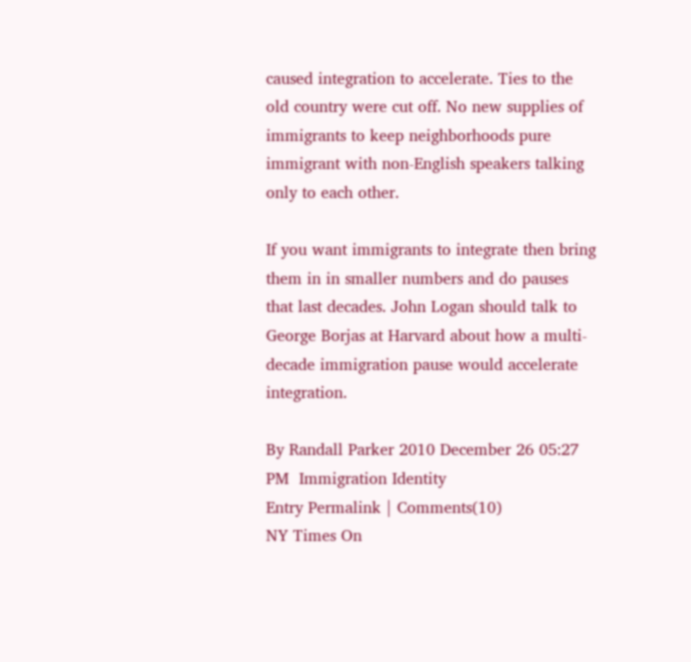caused integration to accelerate. Ties to the old country were cut off. No new supplies of immigrants to keep neighborhoods pure immigrant with non-English speakers talking only to each other.

If you want immigrants to integrate then bring them in in smaller numbers and do pauses that last decades. John Logan should talk to George Borjas at Harvard about how a multi-decade immigration pause would accelerate integration.

By Randall Parker 2010 December 26 05:27 PM  Immigration Identity
Entry Permalink | Comments(10)
NY Times On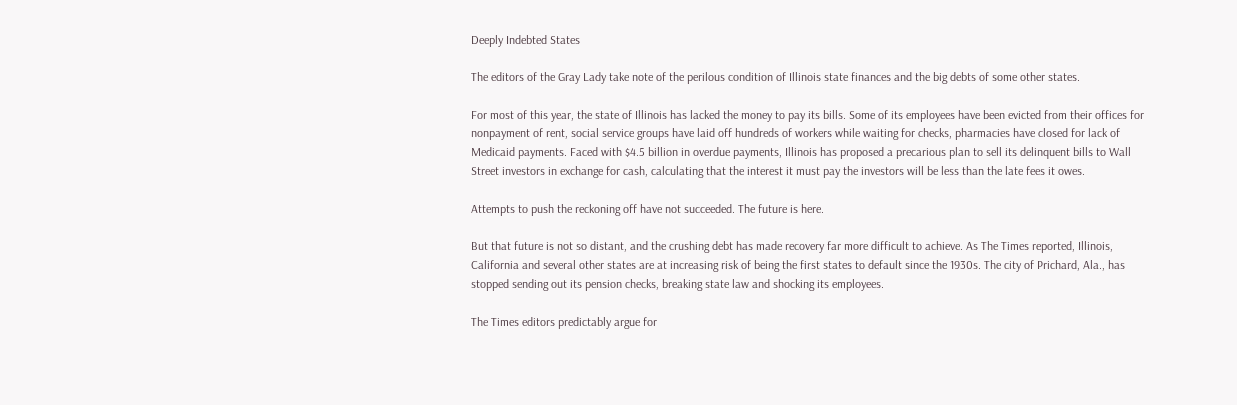Deeply Indebted States

The editors of the Gray Lady take note of the perilous condition of Illinois state finances and the big debts of some other states.

For most of this year, the state of Illinois has lacked the money to pay its bills. Some of its employees have been evicted from their offices for nonpayment of rent, social service groups have laid off hundreds of workers while waiting for checks, pharmacies have closed for lack of Medicaid payments. Faced with $4.5 billion in overdue payments, Illinois has proposed a precarious plan to sell its delinquent bills to Wall Street investors in exchange for cash, calculating that the interest it must pay the investors will be less than the late fees it owes.

Attempts to push the reckoning off have not succeeded. The future is here.

But that future is not so distant, and the crushing debt has made recovery far more difficult to achieve. As The Times reported, Illinois, California and several other states are at increasing risk of being the first states to default since the 1930s. The city of Prichard, Ala., has stopped sending out its pension checks, breaking state law and shocking its employees.

The Times editors predictably argue for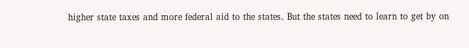higher state taxes and more federal aid to the states. But the states need to learn to get by on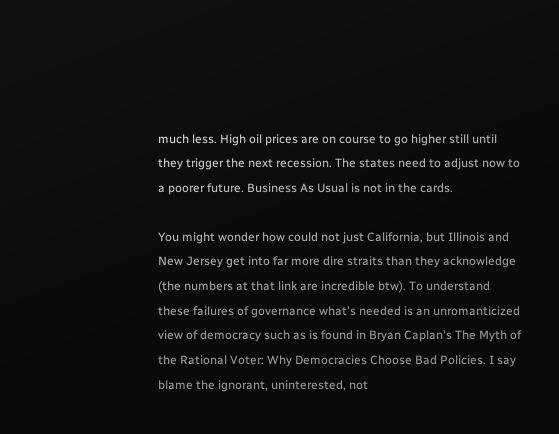much less. High oil prices are on course to go higher still until they trigger the next recession. The states need to adjust now to a poorer future. Business As Usual is not in the cards.

You might wonder how could not just California, but Illinois and New Jersey get into far more dire straits than they acknowledge (the numbers at that link are incredible btw). To understand these failures of governance what's needed is an unromanticized view of democracy such as is found in Bryan Caplan's The Myth of the Rational Voter: Why Democracies Choose Bad Policies. I say blame the ignorant, uninterested, not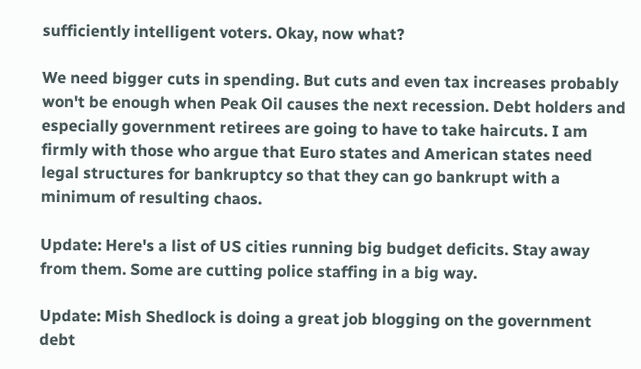sufficiently intelligent voters. Okay, now what?

We need bigger cuts in spending. But cuts and even tax increases probably won't be enough when Peak Oil causes the next recession. Debt holders and especially government retirees are going to have to take haircuts. I am firmly with those who argue that Euro states and American states need legal structures for bankruptcy so that they can go bankrupt with a minimum of resulting chaos.

Update: Here's a list of US cities running big budget deficits. Stay away from them. Some are cutting police staffing in a big way.

Update: Mish Shedlock is doing a great job blogging on the government debt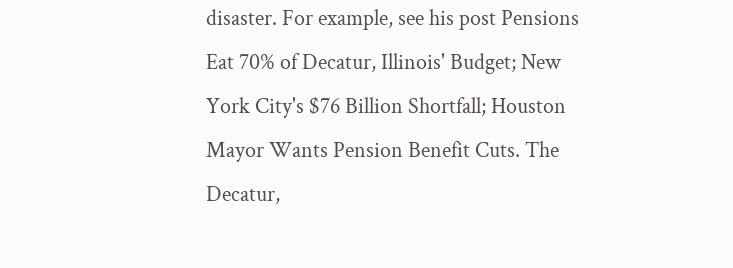disaster. For example, see his post Pensions Eat 70% of Decatur, Illinois' Budget; New York City's $76 Billion Shortfall; Houston Mayor Wants Pension Benefit Cuts. The Decatur,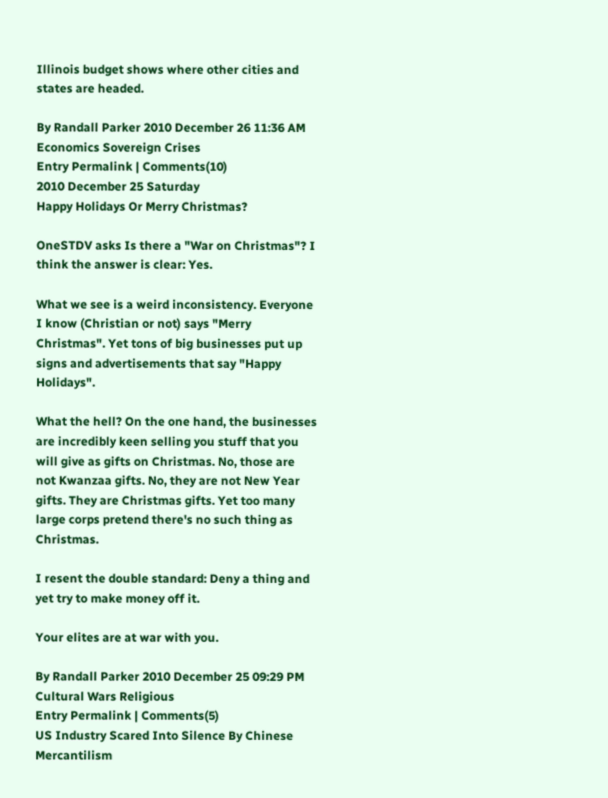Illinois budget shows where other cities and states are headed.

By Randall Parker 2010 December 26 11:36 AM  Economics Sovereign Crises
Entry Permalink | Comments(10)
2010 December 25 Saturday
Happy Holidays Or Merry Christmas?

OneSTDV asks Is there a "War on Christmas"? I think the answer is clear: Yes.

What we see is a weird inconsistency. Everyone I know (Christian or not) says "Merry Christmas". Yet tons of big businesses put up signs and advertisements that say "Happy Holidays".

What the hell? On the one hand, the businesses are incredibly keen selling you stuff that you will give as gifts on Christmas. No, those are not Kwanzaa gifts. No, they are not New Year gifts. They are Christmas gifts. Yet too many large corps pretend there's no such thing as Christmas.

I resent the double standard: Deny a thing and yet try to make money off it.

Your elites are at war with you.

By Randall Parker 2010 December 25 09:29 PM  Cultural Wars Religious
Entry Permalink | Comments(5)
US Industry Scared Into Silence By Chinese Mercantilism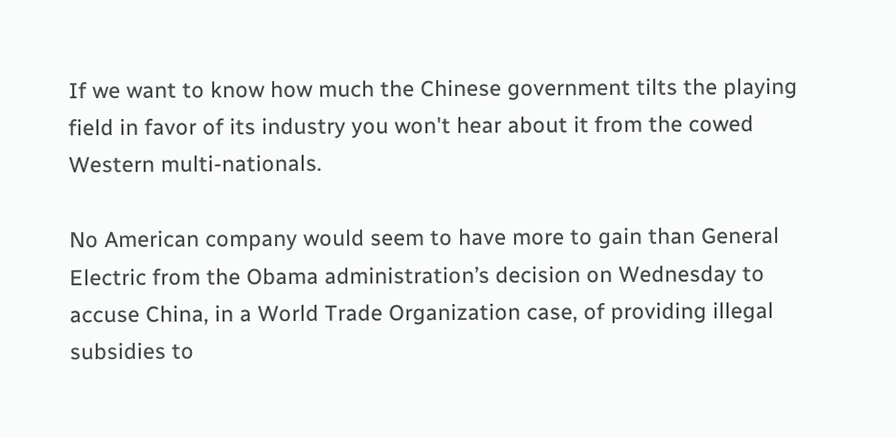If we want to know how much the Chinese government tilts the playing field in favor of its industry you won't hear about it from the cowed Western multi-nationals.

No American company would seem to have more to gain than General Electric from the Obama administration’s decision on Wednesday to accuse China, in a World Trade Organization case, of providing illegal subsidies to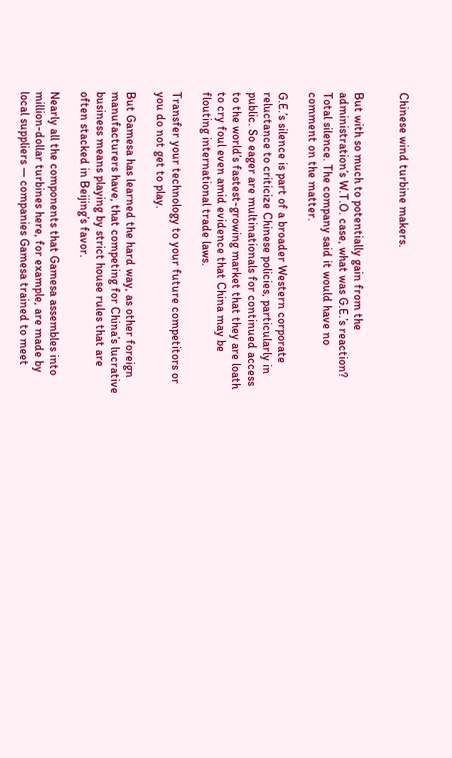Chinese wind turbine makers.


But with so much to potentially gain from the administration’s W.T.O. case, what was G.E.’s reaction? Total silence. The company said it would have no comment on the matter.

G.E.’s silence is part of a broader Western corporate reluctance to criticize Chinese policies, particularly in public. So eager are multinationals for continued access to the world’s fastest-growing market that they are loath to cry foul even amid evidence that China may be flouting international trade laws.

Transfer your technology to your future competitors or you do not get to play.

But Gamesa has learned the hard way, as other foreign manufacturers have, that competing for China’s lucrative business means playing by strict house rules that are often stacked in Beijing’s favor.

Nearly all the components that Gamesa assembles into million-dollar turbines here, for example, are made by local suppliers — companies Gamesa trained to meet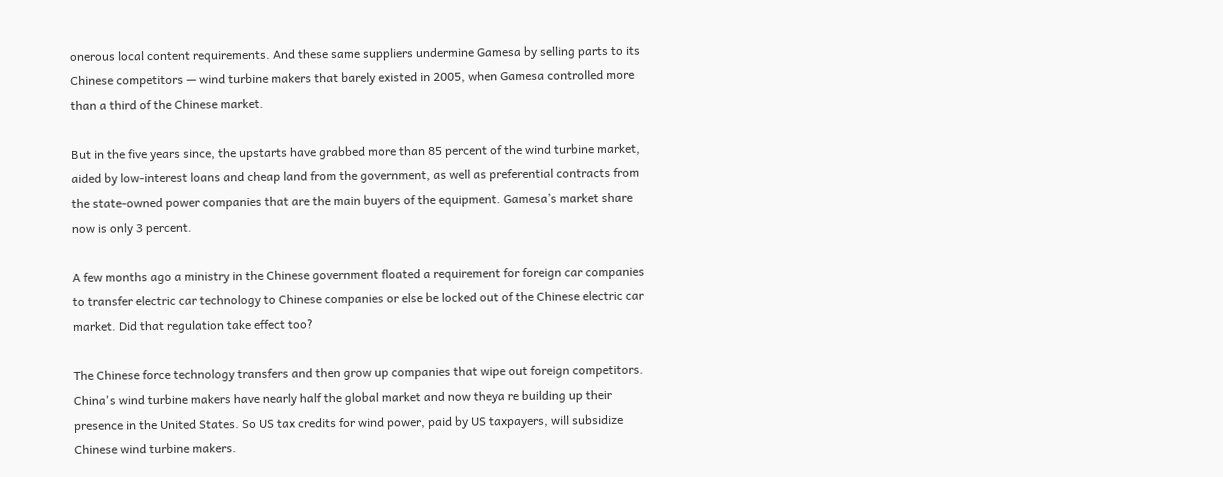onerous local content requirements. And these same suppliers undermine Gamesa by selling parts to its Chinese competitors — wind turbine makers that barely existed in 2005, when Gamesa controlled more than a third of the Chinese market.

But in the five years since, the upstarts have grabbed more than 85 percent of the wind turbine market, aided by low-interest loans and cheap land from the government, as well as preferential contracts from the state-owned power companies that are the main buyers of the equipment. Gamesa’s market share now is only 3 percent.

A few months ago a ministry in the Chinese government floated a requirement for foreign car companies to transfer electric car technology to Chinese companies or else be locked out of the Chinese electric car market. Did that regulation take effect too?

The Chinese force technology transfers and then grow up companies that wipe out foreign competitors. China's wind turbine makers have nearly half the global market and now theya re building up their presence in the United States. So US tax credits for wind power, paid by US taxpayers, will subsidize Chinese wind turbine makers.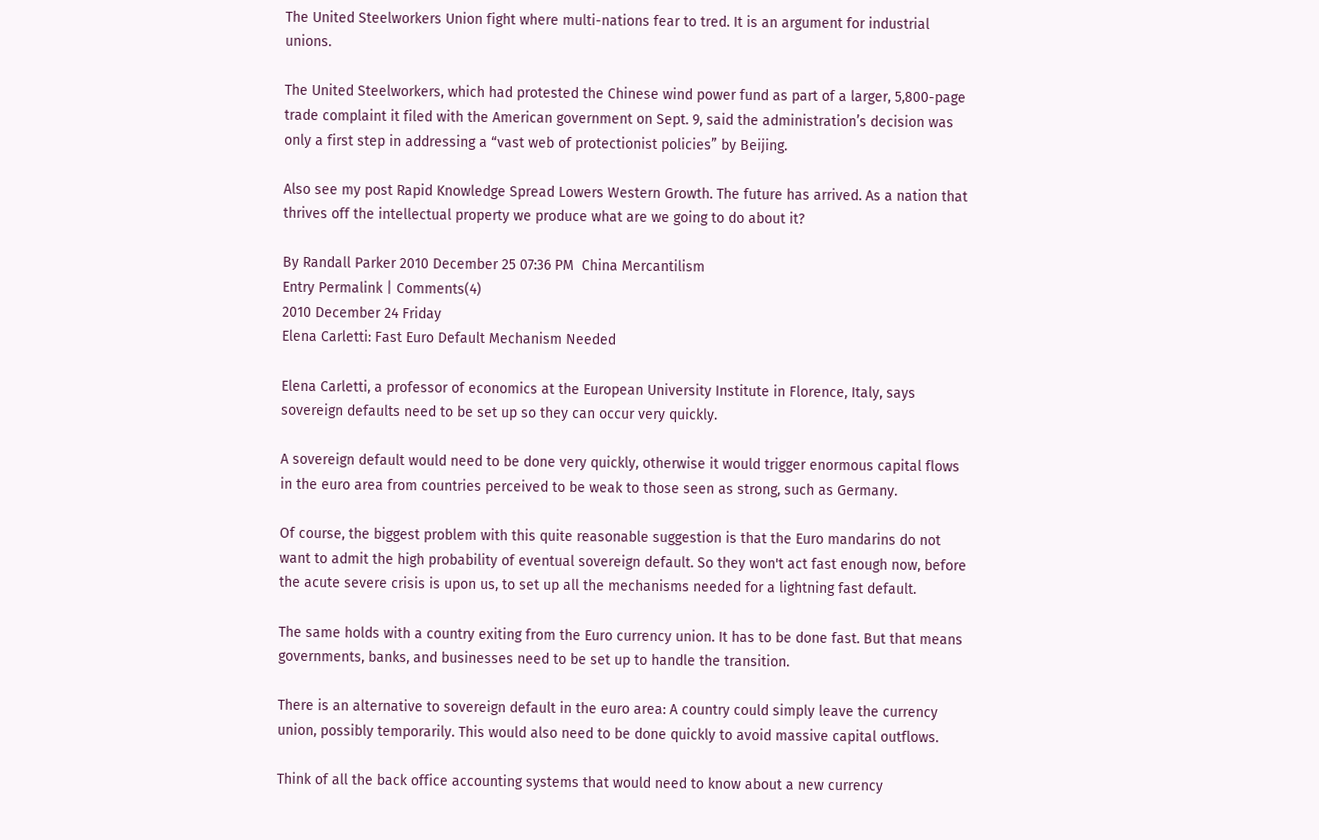The United Steelworkers Union fight where multi-nations fear to tred. It is an argument for industrial unions.

The United Steelworkers, which had protested the Chinese wind power fund as part of a larger, 5,800-page trade complaint it filed with the American government on Sept. 9, said the administration’s decision was only a first step in addressing a “vast web of protectionist policies” by Beijing.

Also see my post Rapid Knowledge Spread Lowers Western Growth. The future has arrived. As a nation that thrives off the intellectual property we produce what are we going to do about it?

By Randall Parker 2010 December 25 07:36 PM  China Mercantilism
Entry Permalink | Comments(4)
2010 December 24 Friday
Elena Carletti: Fast Euro Default Mechanism Needed

Elena Carletti, a professor of economics at the European University Institute in Florence, Italy, says sovereign defaults need to be set up so they can occur very quickly.

A sovereign default would need to be done very quickly, otherwise it would trigger enormous capital flows in the euro area from countries perceived to be weak to those seen as strong, such as Germany.

Of course, the biggest problem with this quite reasonable suggestion is that the Euro mandarins do not want to admit the high probability of eventual sovereign default. So they won't act fast enough now, before the acute severe crisis is upon us, to set up all the mechanisms needed for a lightning fast default.

The same holds with a country exiting from the Euro currency union. It has to be done fast. But that means governments, banks, and businesses need to be set up to handle the transition.

There is an alternative to sovereign default in the euro area: A country could simply leave the currency union, possibly temporarily. This would also need to be done quickly to avoid massive capital outflows.

Think of all the back office accounting systems that would need to know about a new currency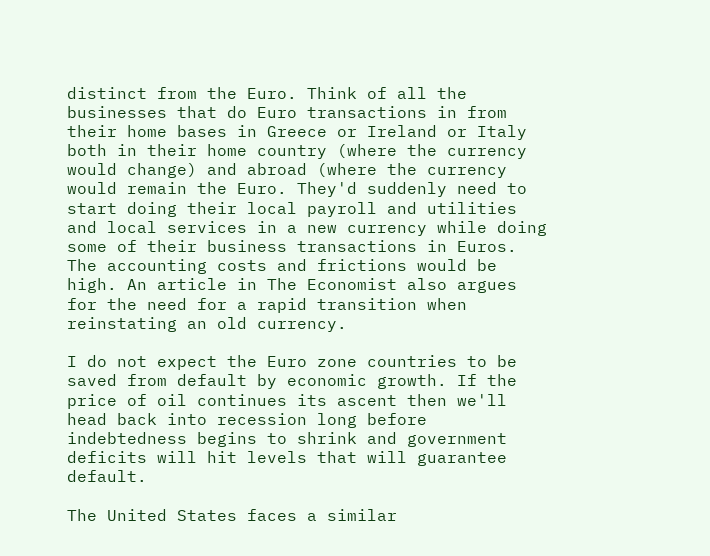distinct from the Euro. Think of all the businesses that do Euro transactions in from their home bases in Greece or Ireland or Italy both in their home country (where the currency would change) and abroad (where the currency would remain the Euro. They'd suddenly need to start doing their local payroll and utilities and local services in a new currency while doing some of their business transactions in Euros. The accounting costs and frictions would be high. An article in The Economist also argues for the need for a rapid transition when reinstating an old currency.

I do not expect the Euro zone countries to be saved from default by economic growth. If the price of oil continues its ascent then we'll head back into recession long before indebtedness begins to shrink and government deficits will hit levels that will guarantee default.

The United States faces a similar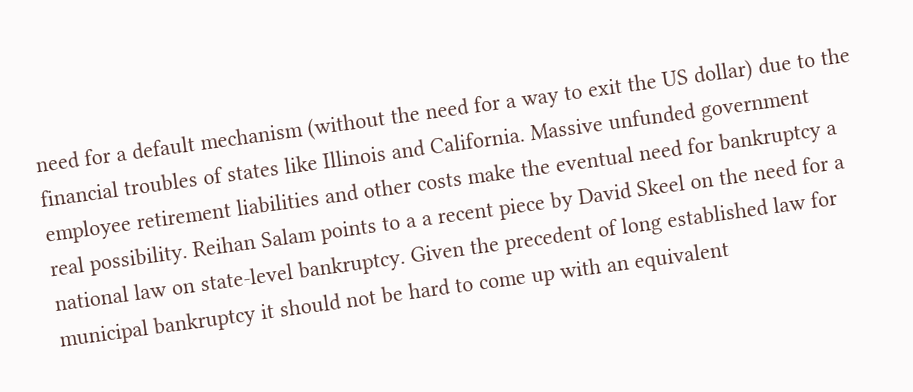need for a default mechanism (without the need for a way to exit the US dollar) due to the financial troubles of states like Illinois and California. Massive unfunded government employee retirement liabilities and other costs make the eventual need for bankruptcy a real possibility. Reihan Salam points to a a recent piece by David Skeel on the need for a national law on state-level bankruptcy. Given the precedent of long established law for municipal bankruptcy it should not be hard to come up with an equivalent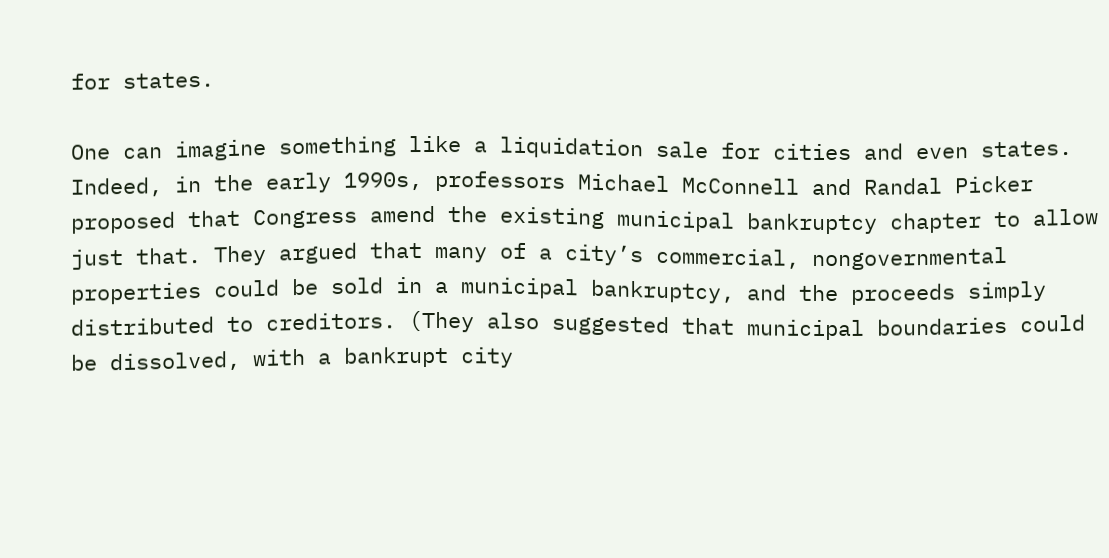for states.

One can imagine something like a liquidation sale for cities and even states. Indeed, in the early 1990s, professors Michael McConnell and Randal Picker proposed that Congress amend the existing municipal bankruptcy chapter to allow just that. They argued that many of a city’s commercial, nongovernmental properties could be sold in a municipal bankruptcy, and the proceeds simply distributed to creditors. (They also suggested that municipal boundaries could be dissolved, with a bankrupt city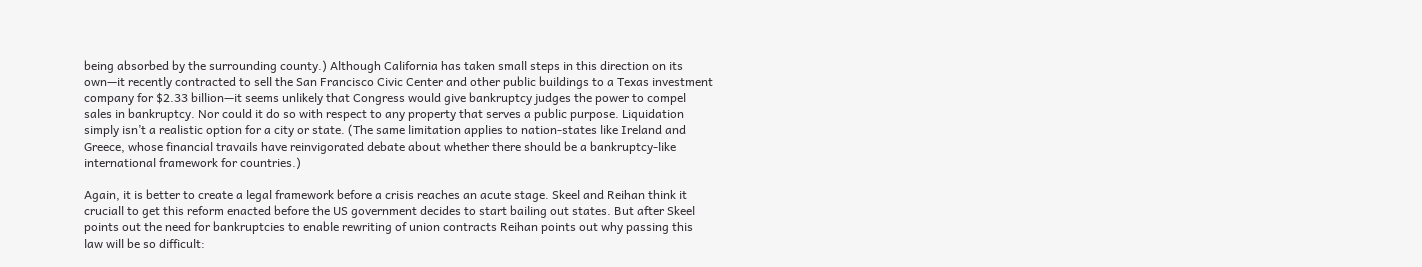being absorbed by the surrounding county.) Although California has taken small steps in this direction on its own—it recently contracted to sell the San Francisco Civic Center and other public buildings to a Texas investment company for $2.33 billion—it seems unlikely that Congress would give bankruptcy judges the power to compel sales in bankruptcy. Nor could it do so with respect to any property that serves a public purpose. Liquidation simply isn’t a realistic option for a city or state. (The same limitation applies to nation-states like Ireland and Greece, whose financial travails have reinvigorated debate about whether there should be a bankruptcy-like international framework for countries.)

Again, it is better to create a legal framework before a crisis reaches an acute stage. Skeel and Reihan think it cruciall to get this reform enacted before the US government decides to start bailing out states. But after Skeel points out the need for bankruptcies to enable rewriting of union contracts Reihan points out why passing this law will be so difficult: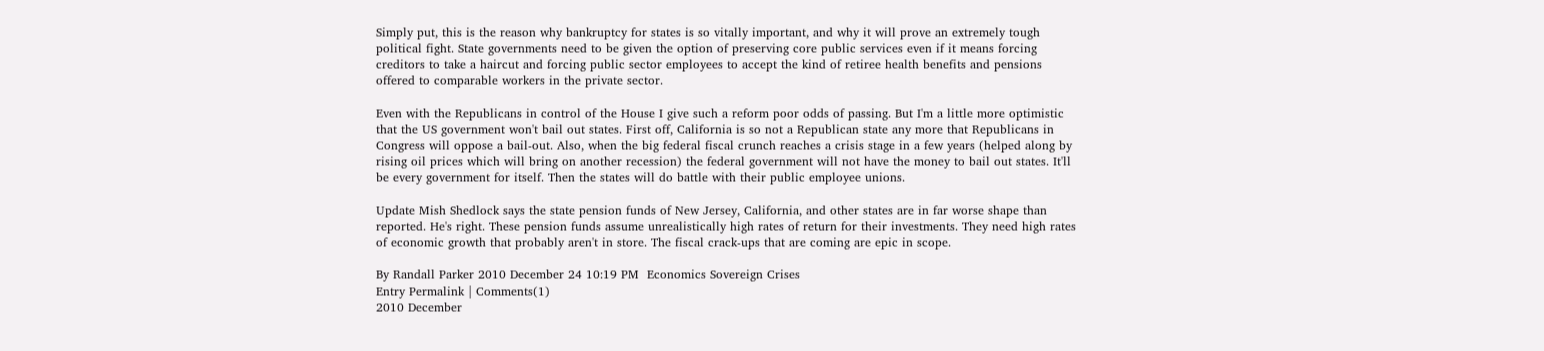Simply put, this is the reason why bankruptcy for states is so vitally important, and why it will prove an extremely tough political fight. State governments need to be given the option of preserving core public services even if it means forcing creditors to take a haircut and forcing public sector employees to accept the kind of retiree health benefits and pensions offered to comparable workers in the private sector.

Even with the Republicans in control of the House I give such a reform poor odds of passing. But I'm a little more optimistic that the US government won't bail out states. First off, California is so not a Republican state any more that Republicans in Congress will oppose a bail-out. Also, when the big federal fiscal crunch reaches a crisis stage in a few years (helped along by rising oil prices which will bring on another recession) the federal government will not have the money to bail out states. It'll be every government for itself. Then the states will do battle with their public employee unions.

Update Mish Shedlock says the state pension funds of New Jersey, California, and other states are in far worse shape than reported. He's right. These pension funds assume unrealistically high rates of return for their investments. They need high rates of economic growth that probably aren't in store. The fiscal crack-ups that are coming are epic in scope.

By Randall Parker 2010 December 24 10:19 PM  Economics Sovereign Crises
Entry Permalink | Comments(1)
2010 December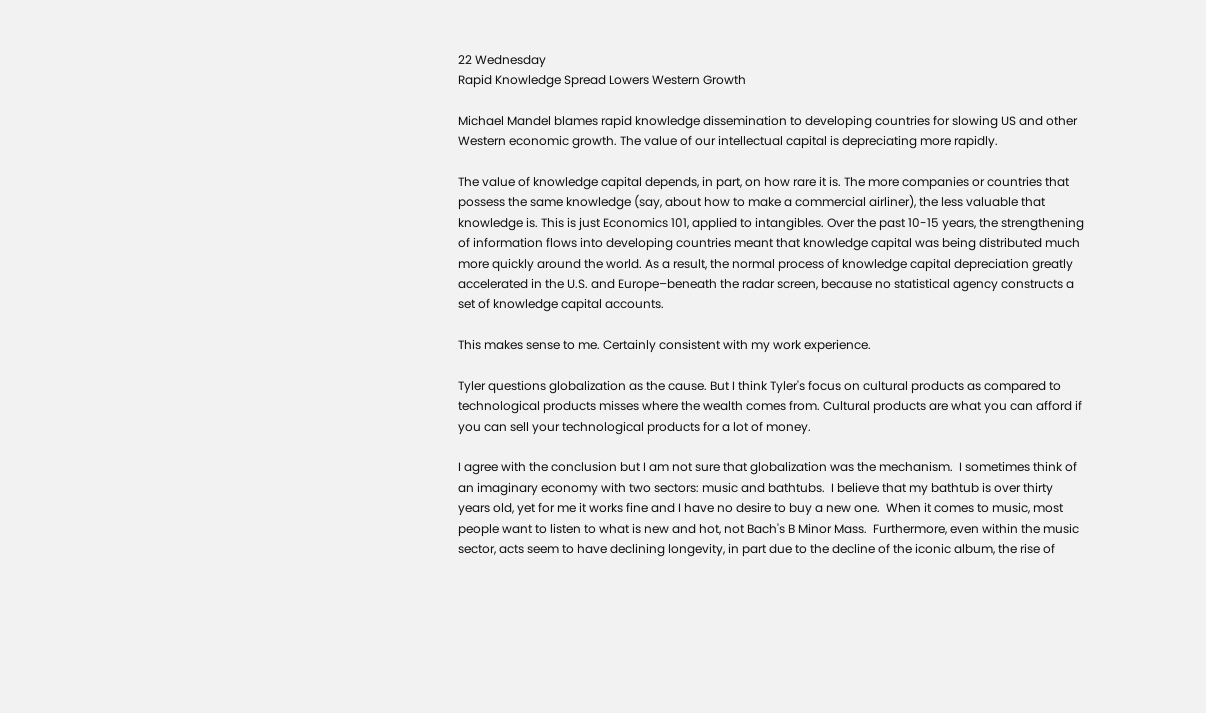22 Wednesday
Rapid Knowledge Spread Lowers Western Growth

Michael Mandel blames rapid knowledge dissemination to developing countries for slowing US and other Western economic growth. The value of our intellectual capital is depreciating more rapidly.

The value of knowledge capital depends, in part, on how rare it is. The more companies or countries that possess the same knowledge (say, about how to make a commercial airliner), the less valuable that knowledge is. This is just Economics 101, applied to intangibles. Over the past 10-15 years, the strengthening of information flows into developing countries meant that knowledge capital was being distributed much more quickly around the world. As a result, the normal process of knowledge capital depreciation greatly accelerated in the U.S. and Europe–beneath the radar screen, because no statistical agency constructs a set of knowledge capital accounts.

This makes sense to me. Certainly consistent with my work experience.

Tyler questions globalization as the cause. But I think Tyler's focus on cultural products as compared to technological products misses where the wealth comes from. Cultural products are what you can afford if you can sell your technological products for a lot of money.

I agree with the conclusion but I am not sure that globalization was the mechanism.  I sometimes think of an imaginary economy with two sectors: music and bathtubs.  I believe that my bathtub is over thirty years old, yet for me it works fine and I have no desire to buy a new one.  When it comes to music, most people want to listen to what is new and hot, not Bach's B Minor Mass.  Furthermore, even within the music sector, acts seem to have declining longevity, in part due to the decline of the iconic album, the rise of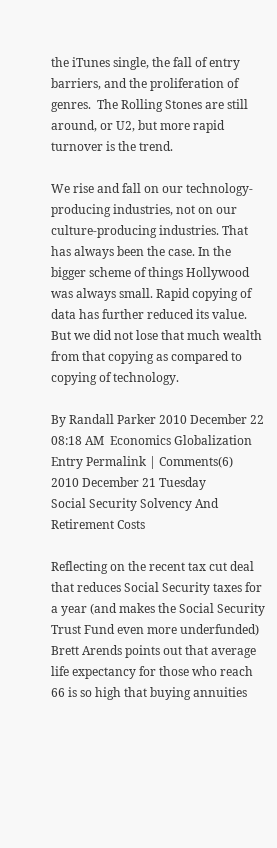the iTunes single, the fall of entry barriers, and the proliferation of genres.  The Rolling Stones are still around, or U2, but more rapid turnover is the trend.

We rise and fall on our technology-producing industries, not on our culture-producing industries. That has always been the case. In the bigger scheme of things Hollywood was always small. Rapid copying of data has further reduced its value. But we did not lose that much wealth from that copying as compared to copying of technology.

By Randall Parker 2010 December 22 08:18 AM  Economics Globalization
Entry Permalink | Comments(6)
2010 December 21 Tuesday
Social Security Solvency And Retirement Costs

Reflecting on the recent tax cut deal that reduces Social Security taxes for a year (and makes the Social Security Trust Fund even more underfunded) Brett Arends points out that average life expectancy for those who reach 66 is so high that buying annuities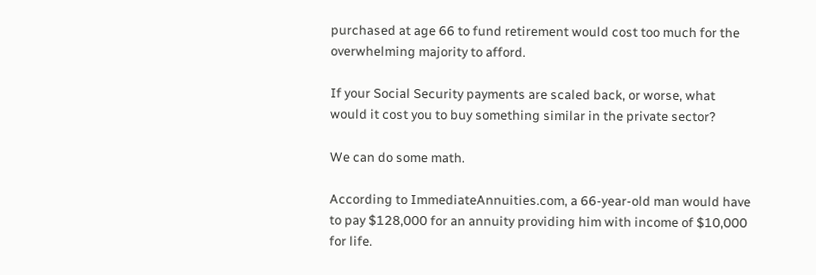purchased at age 66 to fund retirement would cost too much for the overwhelming majority to afford.

If your Social Security payments are scaled back, or worse, what would it cost you to buy something similar in the private sector?

We can do some math.

According to ImmediateAnnuities.com, a 66-year-old man would have to pay $128,000 for an annuity providing him with income of $10,000 for life.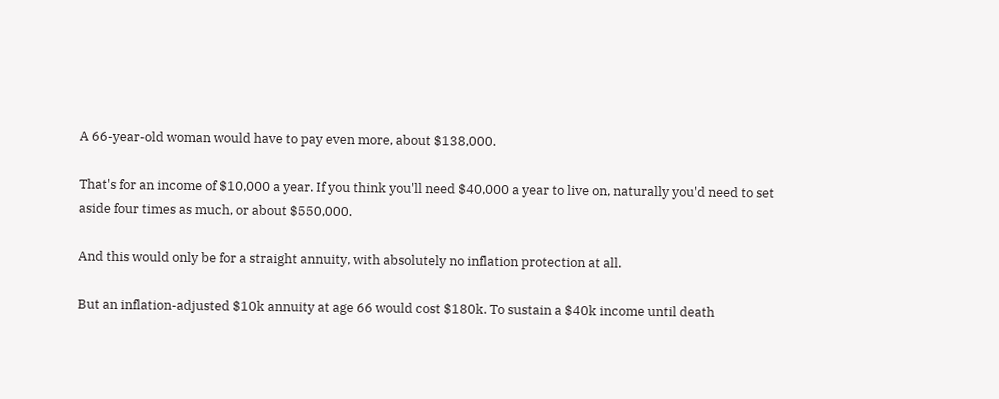A 66-year-old woman would have to pay even more, about $138,000.

That's for an income of $10,000 a year. If you think you'll need $40,000 a year to live on, naturally you'd need to set aside four times as much, or about $550,000.

And this would only be for a straight annuity, with absolutely no inflation protection at all.

But an inflation-adjusted $10k annuity at age 66 would cost $180k. To sustain a $40k income until death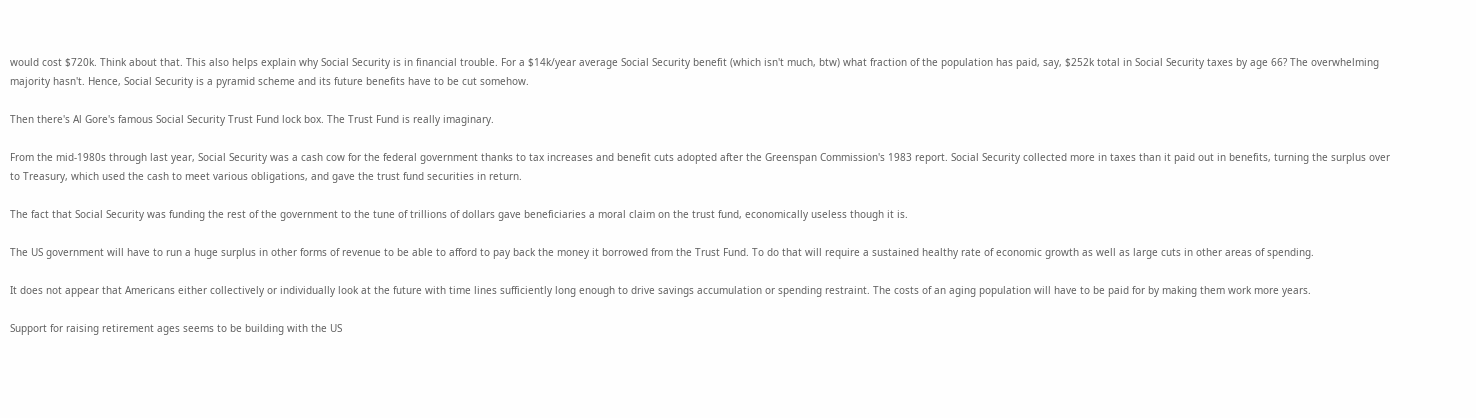would cost $720k. Think about that. This also helps explain why Social Security is in financial trouble. For a $14k/year average Social Security benefit (which isn't much, btw) what fraction of the population has paid, say, $252k total in Social Security taxes by age 66? The overwhelming majority hasn't. Hence, Social Security is a pyramid scheme and its future benefits have to be cut somehow.

Then there's Al Gore's famous Social Security Trust Fund lock box. The Trust Fund is really imaginary.

From the mid-1980s through last year, Social Security was a cash cow for the federal government thanks to tax increases and benefit cuts adopted after the Greenspan Commission's 1983 report. Social Security collected more in taxes than it paid out in benefits, turning the surplus over to Treasury, which used the cash to meet various obligations, and gave the trust fund securities in return.

The fact that Social Security was funding the rest of the government to the tune of trillions of dollars gave beneficiaries a moral claim on the trust fund, economically useless though it is.

The US government will have to run a huge surplus in other forms of revenue to be able to afford to pay back the money it borrowed from the Trust Fund. To do that will require a sustained healthy rate of economic growth as well as large cuts in other areas of spending.

It does not appear that Americans either collectively or individually look at the future with time lines sufficiently long enough to drive savings accumulation or spending restraint. The costs of an aging population will have to be paid for by making them work more years.

Support for raising retirement ages seems to be building with the US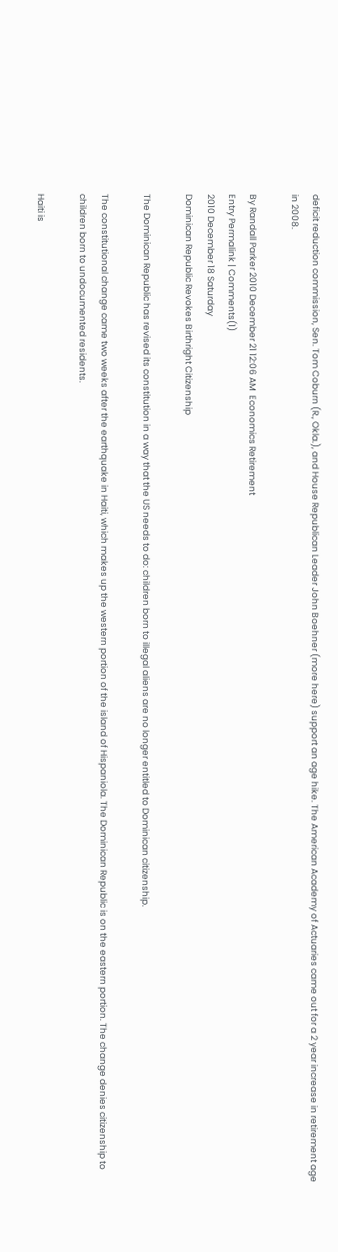deficit reduction commission, Sen. Tom Coburn (R., Okla.), and House Republican Leader John Boehner (more here) support an age hike. The American Academy of Actuaries came out for a 2 year increase in retirement age in 2008.

By Randall Parker 2010 December 21 12:06 AM  Economics Retirement
Entry Permalink | Comments(1)
2010 December 18 Saturday
Dominican Republic Revokes Birthright Citizenship

The Dominican Republic has revised its constitution in a way that the US needs to do: children born to illegal aliens are no longer entitled to Dominican citizenship.

The constitutional change came two weeks after the earthquake in Haiti, which makes up the western portion of the island of Hispaniola. The Dominican Republic is on the eastern portion. The change denies citizenship to children born to undocumented residents.

Haiti is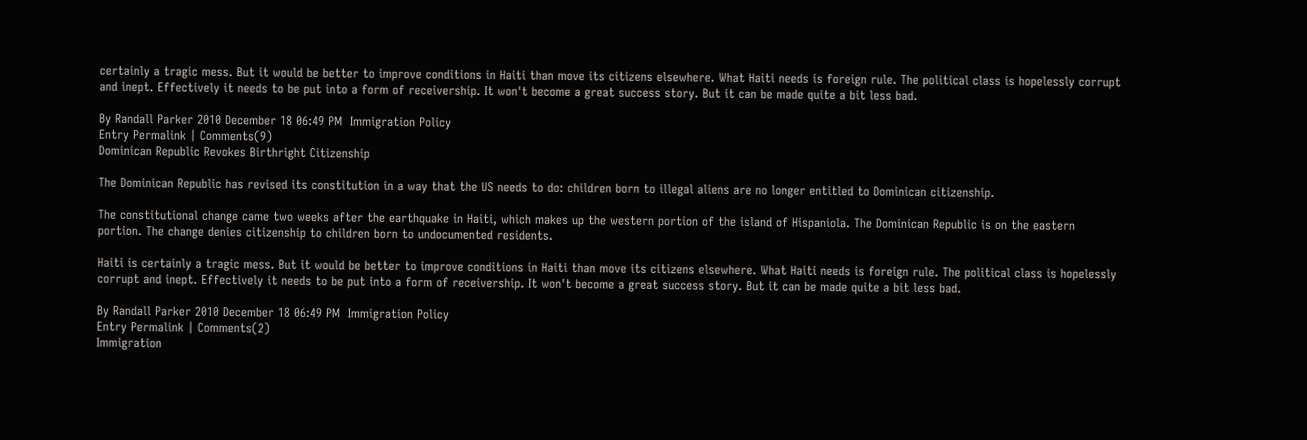certainly a tragic mess. But it would be better to improve conditions in Haiti than move its citizens elsewhere. What Haiti needs is foreign rule. The political class is hopelessly corrupt and inept. Effectively it needs to be put into a form of receivership. It won't become a great success story. But it can be made quite a bit less bad.

By Randall Parker 2010 December 18 06:49 PM  Immigration Policy
Entry Permalink | Comments(9)
Dominican Republic Revokes Birthright Citizenship

The Dominican Republic has revised its constitution in a way that the US needs to do: children born to illegal aliens are no longer entitled to Dominican citizenship.

The constitutional change came two weeks after the earthquake in Haiti, which makes up the western portion of the island of Hispaniola. The Dominican Republic is on the eastern portion. The change denies citizenship to children born to undocumented residents.

Haiti is certainly a tragic mess. But it would be better to improve conditions in Haiti than move its citizens elsewhere. What Haiti needs is foreign rule. The political class is hopelessly corrupt and inept. Effectively it needs to be put into a form of receivership. It won't become a great success story. But it can be made quite a bit less bad.

By Randall Parker 2010 December 18 06:49 PM  Immigration Policy
Entry Permalink | Comments(2)
Immigration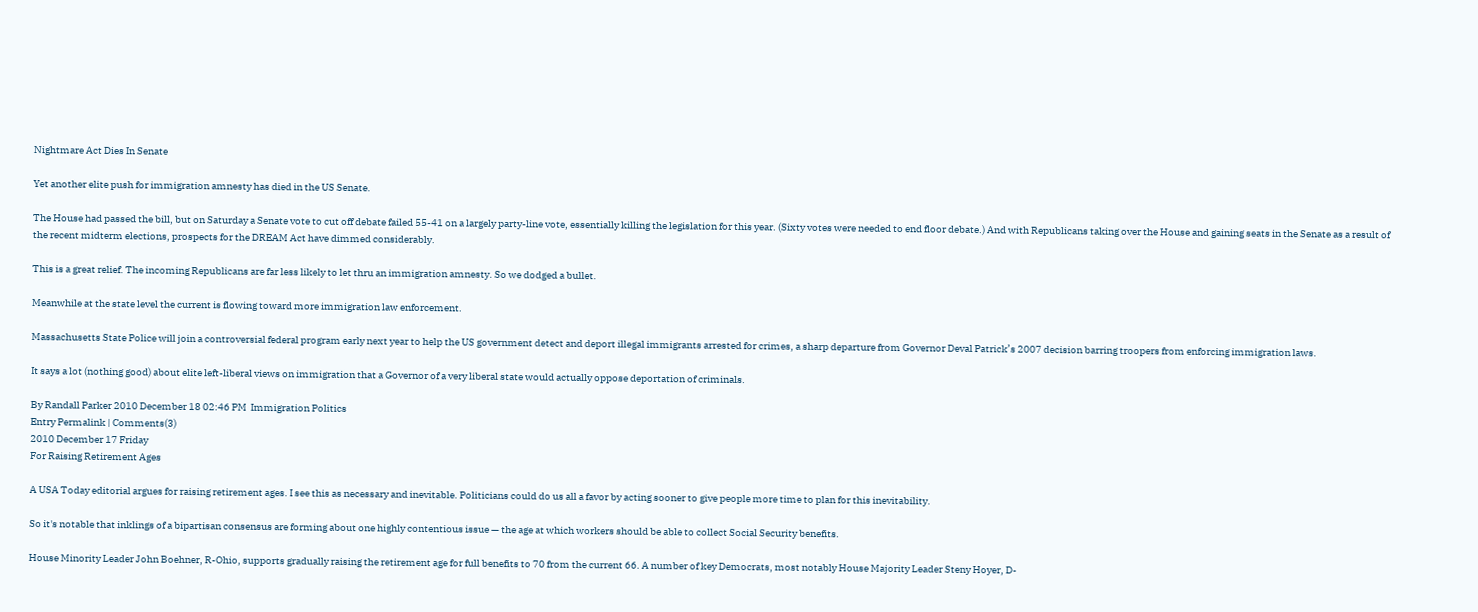Nightmare Act Dies In Senate

Yet another elite push for immigration amnesty has died in the US Senate.

The House had passed the bill, but on Saturday a Senate vote to cut off debate failed 55-41 on a largely party-line vote, essentially killing the legislation for this year. (Sixty votes were needed to end floor debate.) And with Republicans taking over the House and gaining seats in the Senate as a result of the recent midterm elections, prospects for the DREAM Act have dimmed considerably.

This is a great relief. The incoming Republicans are far less likely to let thru an immigration amnesty. So we dodged a bullet.

Meanwhile at the state level the current is flowing toward more immigration law enforcement.

Massachusetts State Police will join a controversial federal program early next year to help the US government detect and deport illegal immigrants arrested for crimes, a sharp departure from Governor Deval Patrick’s 2007 decision barring troopers from enforcing immigration laws.

It says a lot (nothing good) about elite left-liberal views on immigration that a Governor of a very liberal state would actually oppose deportation of criminals.

By Randall Parker 2010 December 18 02:46 PM  Immigration Politics
Entry Permalink | Comments(3)
2010 December 17 Friday
For Raising Retirement Ages

A USA Today editorial argues for raising retirement ages. I see this as necessary and inevitable. Politicians could do us all a favor by acting sooner to give people more time to plan for this inevitability.

So it's notable that inklings of a bipartisan consensus are forming about one highly contentious issue — the age at which workers should be able to collect Social Security benefits.

House Minority Leader John Boehner, R-Ohio, supports gradually raising the retirement age for full benefits to 70 from the current 66. A number of key Democrats, most notably House Majority Leader Steny Hoyer, D-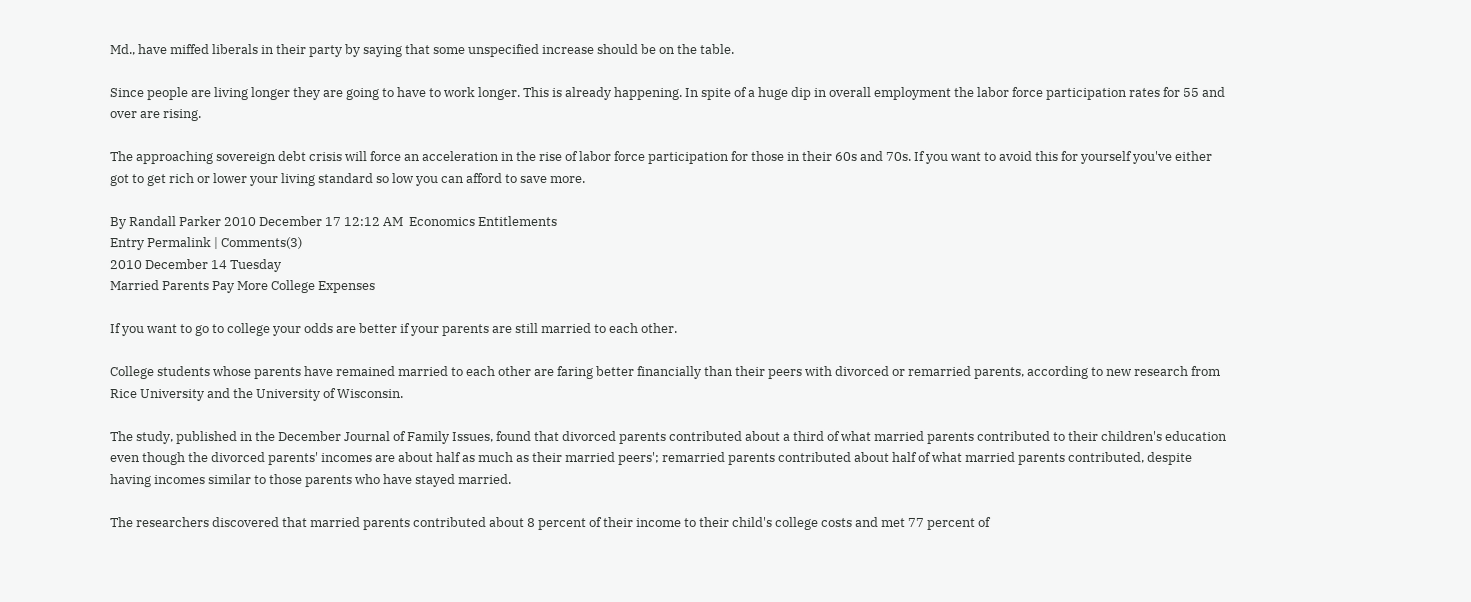Md., have miffed liberals in their party by saying that some unspecified increase should be on the table.

Since people are living longer they are going to have to work longer. This is already happening. In spite of a huge dip in overall employment the labor force participation rates for 55 and over are rising.

The approaching sovereign debt crisis will force an acceleration in the rise of labor force participation for those in their 60s and 70s. If you want to avoid this for yourself you've either got to get rich or lower your living standard so low you can afford to save more.

By Randall Parker 2010 December 17 12:12 AM  Economics Entitlements
Entry Permalink | Comments(3)
2010 December 14 Tuesday
Married Parents Pay More College Expenses

If you want to go to college your odds are better if your parents are still married to each other.

College students whose parents have remained married to each other are faring better financially than their peers with divorced or remarried parents, according to new research from Rice University and the University of Wisconsin.

The study, published in the December Journal of Family Issues, found that divorced parents contributed about a third of what married parents contributed to their children's education even though the divorced parents' incomes are about half as much as their married peers'; remarried parents contributed about half of what married parents contributed, despite having incomes similar to those parents who have stayed married.

The researchers discovered that married parents contributed about 8 percent of their income to their child's college costs and met 77 percent of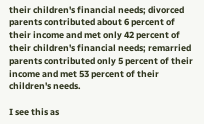their children's financial needs; divorced parents contributed about 6 percent of their income and met only 42 percent of their children's financial needs; remarried parents contributed only 5 percent of their income and met 53 percent of their children's needs.

I see this as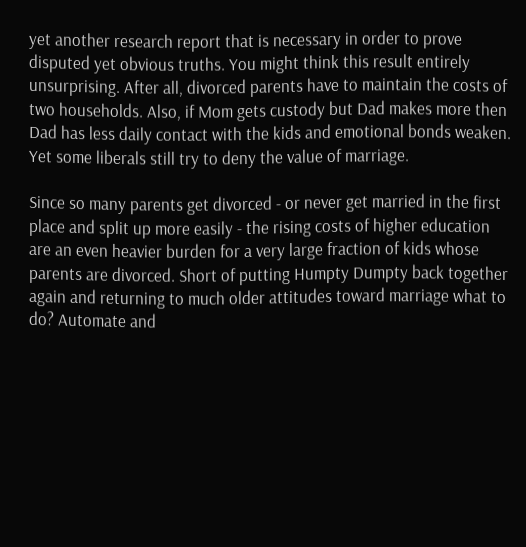yet another research report that is necessary in order to prove disputed yet obvious truths. You might think this result entirely unsurprising. After all, divorced parents have to maintain the costs of two households. Also, if Mom gets custody but Dad makes more then Dad has less daily contact with the kids and emotional bonds weaken. Yet some liberals still try to deny the value of marriage.

Since so many parents get divorced - or never get married in the first place and split up more easily - the rising costs of higher education are an even heavier burden for a very large fraction of kids whose parents are divorced. Short of putting Humpty Dumpty back together again and returning to much older attitudes toward marriage what to do? Automate and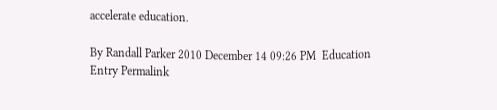accelerate education.

By Randall Parker 2010 December 14 09:26 PM  Education
Entry Permalink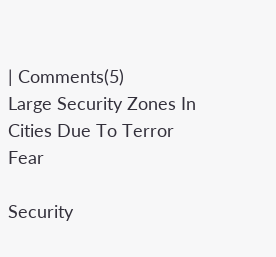| Comments(5)
Large Security Zones In Cities Due To Terror Fear

Security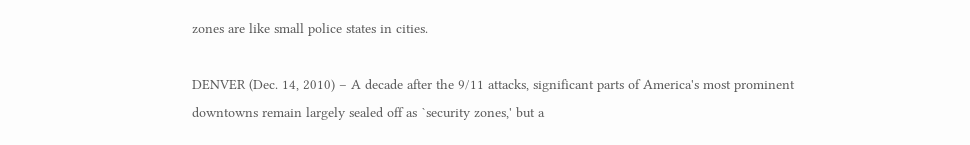zones are like small police states in cities.

DENVER (Dec. 14, 2010) – A decade after the 9/11 attacks, significant parts of America's most prominent downtowns remain largely sealed off as `security zones,' but a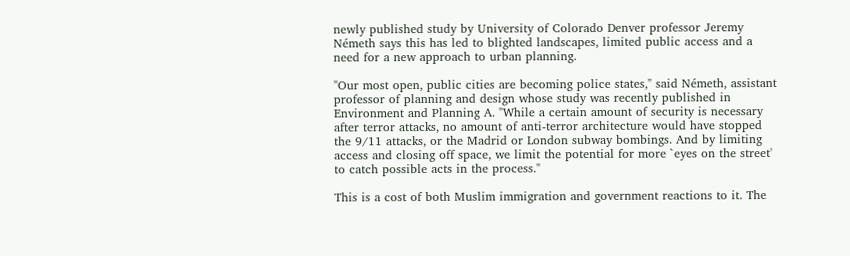newly published study by University of Colorado Denver professor Jeremy Németh says this has led to blighted landscapes, limited public access and a need for a new approach to urban planning.

"Our most open, public cities are becoming police states," said Németh, assistant professor of planning and design whose study was recently published in Environment and Planning A. "While a certain amount of security is necessary after terror attacks, no amount of anti-terror architecture would have stopped the 9/11 attacks, or the Madrid or London subway bombings. And by limiting access and closing off space, we limit the potential for more `eyes on the street' to catch possible acts in the process."

This is a cost of both Muslim immigration and government reactions to it. The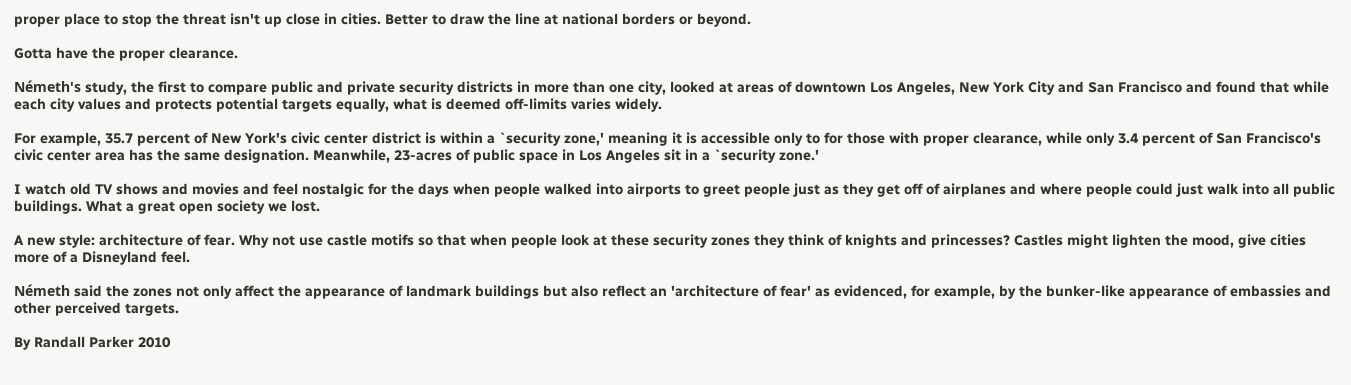proper place to stop the threat isn't up close in cities. Better to draw the line at national borders or beyond.

Gotta have the proper clearance.

Németh's study, the first to compare public and private security districts in more than one city, looked at areas of downtown Los Angeles, New York City and San Francisco and found that while each city values and protects potential targets equally, what is deemed off-limits varies widely.

For example, 35.7 percent of New York's civic center district is within a `security zone,' meaning it is accessible only to for those with proper clearance, while only 3.4 percent of San Francisco's civic center area has the same designation. Meanwhile, 23-acres of public space in Los Angeles sit in a `security zone.'

I watch old TV shows and movies and feel nostalgic for the days when people walked into airports to greet people just as they get off of airplanes and where people could just walk into all public buildings. What a great open society we lost.

A new style: architecture of fear. Why not use castle motifs so that when people look at these security zones they think of knights and princesses? Castles might lighten the mood, give cities more of a Disneyland feel.

Németh said the zones not only affect the appearance of landmark buildings but also reflect an 'architecture of fear' as evidenced, for example, by the bunker-like appearance of embassies and other perceived targets.

By Randall Parker 2010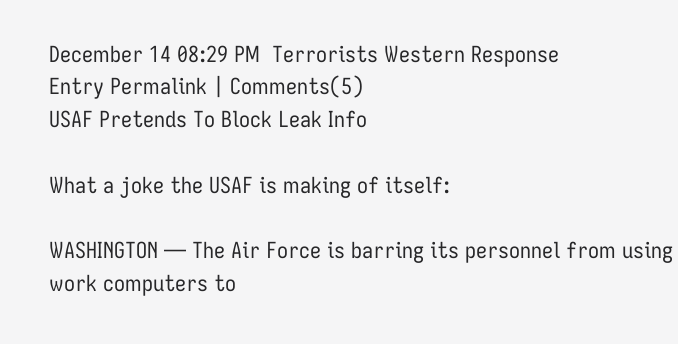December 14 08:29 PM  Terrorists Western Response
Entry Permalink | Comments(5)
USAF Pretends To Block Leak Info

What a joke the USAF is making of itself:

WASHINGTON — The Air Force is barring its personnel from using work computers to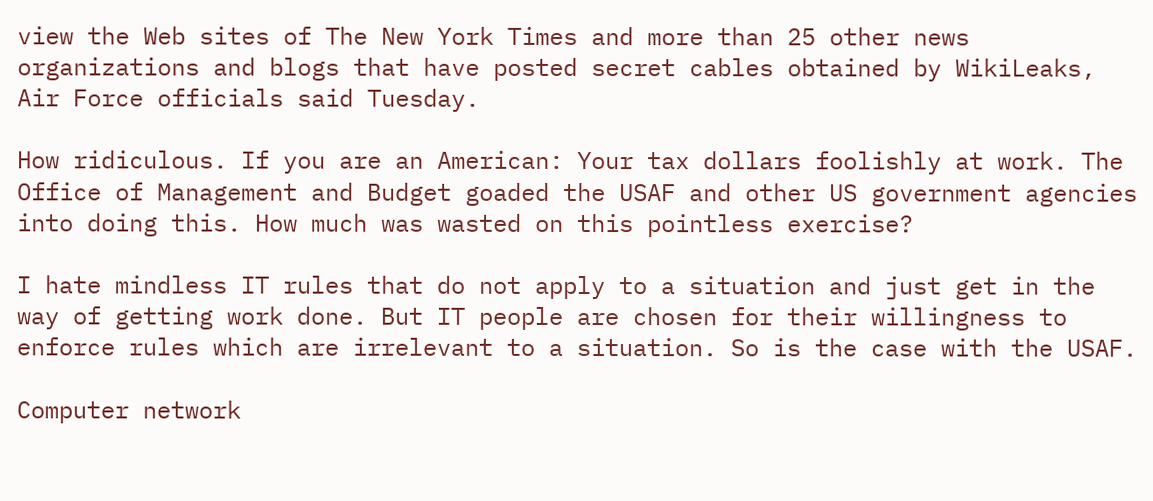view the Web sites of The New York Times and more than 25 other news organizations and blogs that have posted secret cables obtained by WikiLeaks, Air Force officials said Tuesday.

How ridiculous. If you are an American: Your tax dollars foolishly at work. The Office of Management and Budget goaded the USAF and other US government agencies into doing this. How much was wasted on this pointless exercise?

I hate mindless IT rules that do not apply to a situation and just get in the way of getting work done. But IT people are chosen for their willingness to enforce rules which are irrelevant to a situation. So is the case with the USAF.

Computer network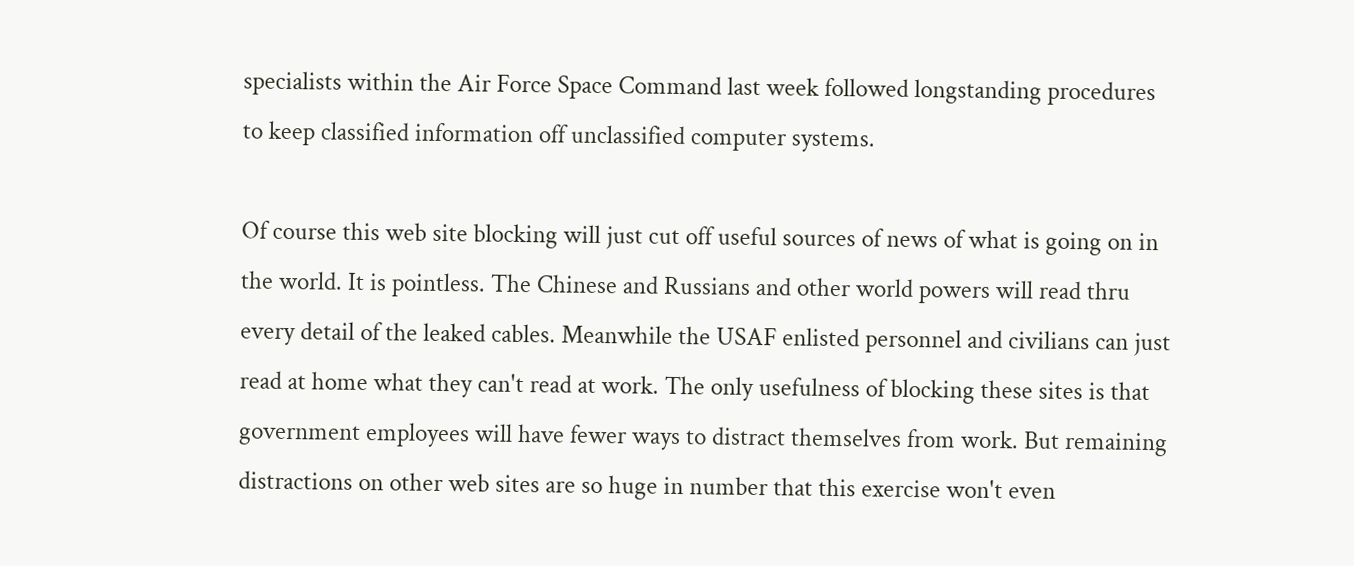specialists within the Air Force Space Command last week followed longstanding procedures to keep classified information off unclassified computer systems.

Of course this web site blocking will just cut off useful sources of news of what is going on in the world. It is pointless. The Chinese and Russians and other world powers will read thru every detail of the leaked cables. Meanwhile the USAF enlisted personnel and civilians can just read at home what they can't read at work. The only usefulness of blocking these sites is that government employees will have fewer ways to distract themselves from work. But remaining distractions on other web sites are so huge in number that this exercise won't even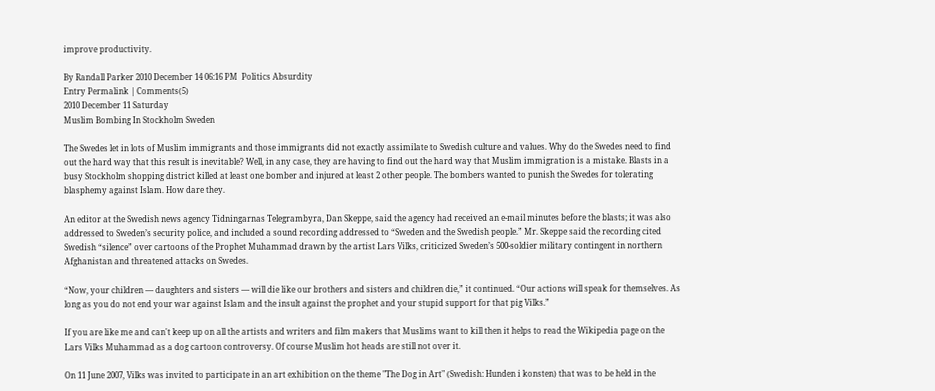improve productivity.

By Randall Parker 2010 December 14 06:16 PM  Politics Absurdity
Entry Permalink | Comments(5)
2010 December 11 Saturday
Muslim Bombing In Stockholm Sweden

The Swedes let in lots of Muslim immigrants and those immigrants did not exactly assimilate to Swedish culture and values. Why do the Swedes need to find out the hard way that this result is inevitable? Well, in any case, they are having to find out the hard way that Muslim immigration is a mistake. Blasts in a busy Stockholm shopping district killed at least one bomber and injured at least 2 other people. The bombers wanted to punish the Swedes for tolerating blasphemy against Islam. How dare they.

An editor at the Swedish news agency Tidningarnas Telegrambyra, Dan Skeppe, said the agency had received an e-mail minutes before the blasts; it was also addressed to Sweden’s security police, and included a sound recording addressed to “Sweden and the Swedish people.” Mr. Skeppe said the recording cited Swedish “silence” over cartoons of the Prophet Muhammad drawn by the artist Lars Vilks, criticized Sweden’s 500-soldier military contingent in northern Afghanistan and threatened attacks on Swedes.

“Now, your children — daughters and sisters — will die like our brothers and sisters and children die,” it continued. “Our actions will speak for themselves. As long as you do not end your war against Islam and the insult against the prophet and your stupid support for that pig Vilks.”

If you are like me and can't keep up on all the artists and writers and film makers that Muslims want to kill then it helps to read the Wikipedia page on the Lars Vilks Muhammad as a dog cartoon controversy. Of course Muslim hot heads are still not over it.

On 11 June 2007, Vilks was invited to participate in an art exhibition on the theme "The Dog in Art" (Swedish: Hunden i konsten) that was to be held in the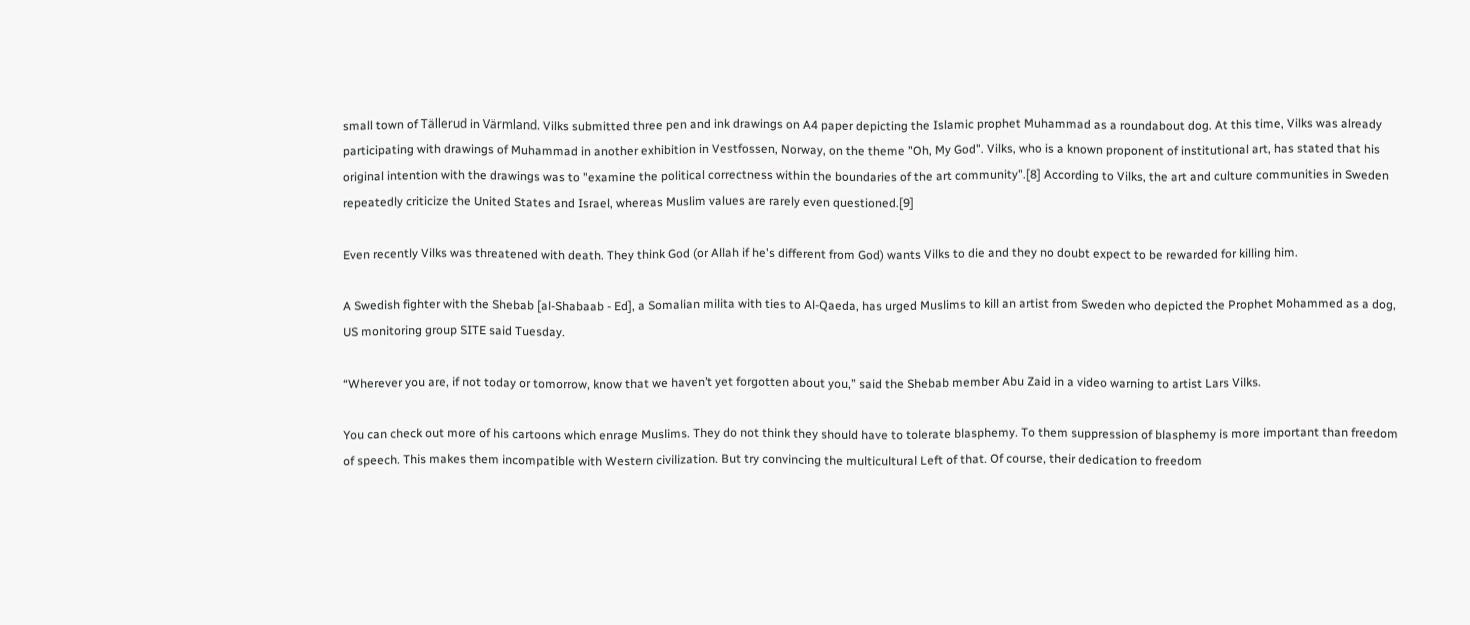small town of Tällerud in Värmland. Vilks submitted three pen and ink drawings on A4 paper depicting the Islamic prophet Muhammad as a roundabout dog. At this time, Vilks was already participating with drawings of Muhammad in another exhibition in Vestfossen, Norway, on the theme "Oh, My God". Vilks, who is a known proponent of institutional art, has stated that his original intention with the drawings was to "examine the political correctness within the boundaries of the art community".[8] According to Vilks, the art and culture communities in Sweden repeatedly criticize the United States and Israel, whereas Muslim values are rarely even questioned.[9]

Even recently Vilks was threatened with death. They think God (or Allah if he's different from God) wants Vilks to die and they no doubt expect to be rewarded for killing him.

A Swedish fighter with the Shebab [al-Shabaab - Ed], a Somalian milita with ties to Al-Qaeda, has urged Muslims to kill an artist from Sweden who depicted the Prophet Mohammed as a dog, US monitoring group SITE said Tuesday.

“Wherever you are, if not today or tomorrow, know that we haven’t yet forgotten about you,” said the Shebab member Abu Zaid in a video warning to artist Lars Vilks.

You can check out more of his cartoons which enrage Muslims. They do not think they should have to tolerate blasphemy. To them suppression of blasphemy is more important than freedom of speech. This makes them incompatible with Western civilization. But try convincing the multicultural Left of that. Of course, their dedication to freedom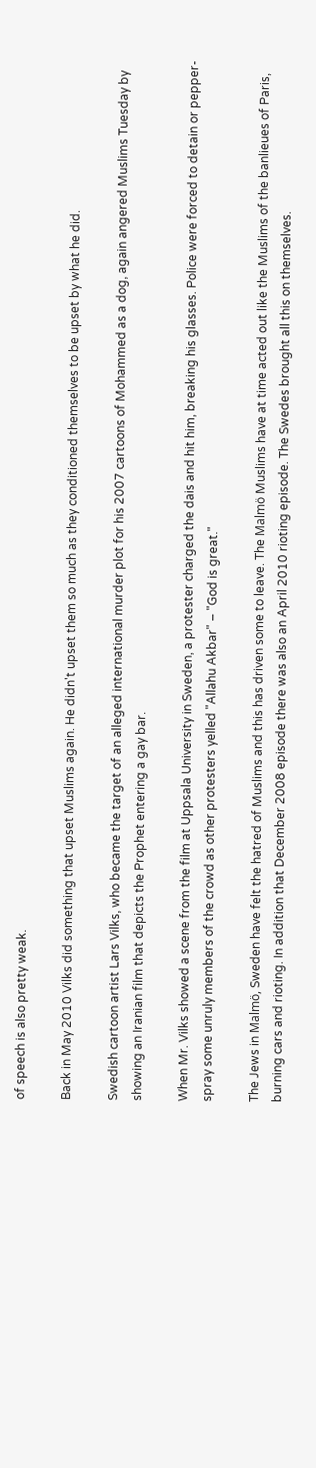of speech is also pretty weak.

Back in May 2010 Vilks did something that upset Muslims again. He didn't upset them so much as they conditioned themselves to be upset by what he did.

Swedish cartoon artist Lars Vilks, who became the target of an alleged international murder plot for his 2007 cartoons of Mohammed as a dog, again angered Muslims Tuesday by showing an Iranian film that depicts the Prophet entering a gay bar.

When Mr. Vilks showed a scene from the film at Uppsala University in Sweden, a protester charged the dais and hit him, breaking his glasses. Police were forced to detain or pepper-spray some unruly members of the crowd as other protesters yelled "Allahu Akbar" – "God is great."

The Jews in Malmö, Sweden have felt the hatred of Muslims and this has driven some to leave. The Malmö Muslims have at time acted out like the Muslims of the banlieues of Paris, burning cars and rioting. In addition that December 2008 episode there was also an April 2010 rioting episode. The Swedes brought all this on themselves.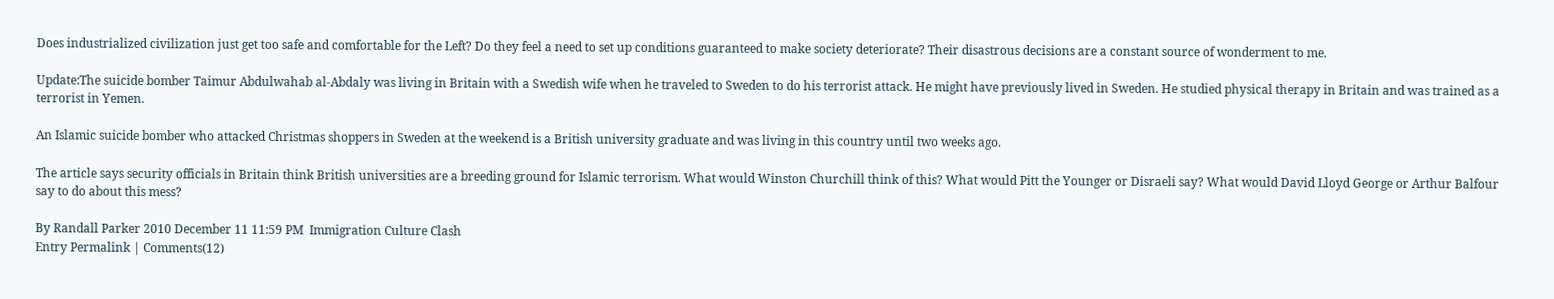Does industrialized civilization just get too safe and comfortable for the Left? Do they feel a need to set up conditions guaranteed to make society deteriorate? Their disastrous decisions are a constant source of wonderment to me.

Update:The suicide bomber Taimur Abdulwahab al-Abdaly was living in Britain with a Swedish wife when he traveled to Sweden to do his terrorist attack. He might have previously lived in Sweden. He studied physical therapy in Britain and was trained as a terrorist in Yemen.

An Islamic suicide bomber who attacked Christmas shoppers in Sweden at the weekend is a British university graduate and was living in this country until two weeks ago.

The article says security officials in Britain think British universities are a breeding ground for Islamic terrorism. What would Winston Churchill think of this? What would Pitt the Younger or Disraeli say? What would David Lloyd George or Arthur Balfour say to do about this mess?

By Randall Parker 2010 December 11 11:59 PM  Immigration Culture Clash
Entry Permalink | Comments(12)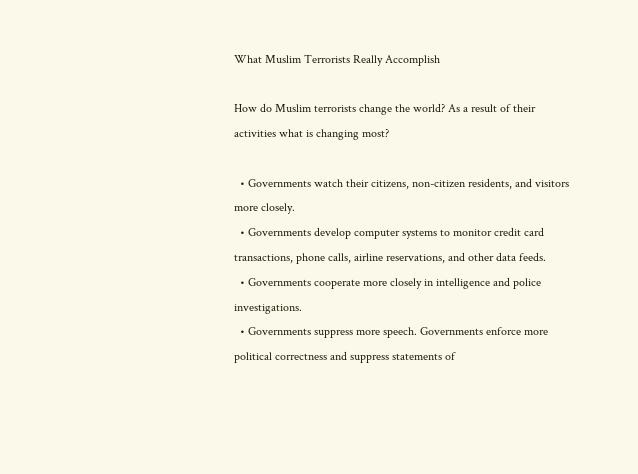What Muslim Terrorists Really Accomplish

How do Muslim terrorists change the world? As a result of their activities what is changing most?

  • Governments watch their citizens, non-citizen residents, and visitors more closely.
  • Governments develop computer systems to monitor credit card transactions, phone calls, airline reservations, and other data feeds.
  • Governments cooperate more closely in intelligence and police investigations.
  • Governments suppress more speech. Governments enforce more political correctness and suppress statements of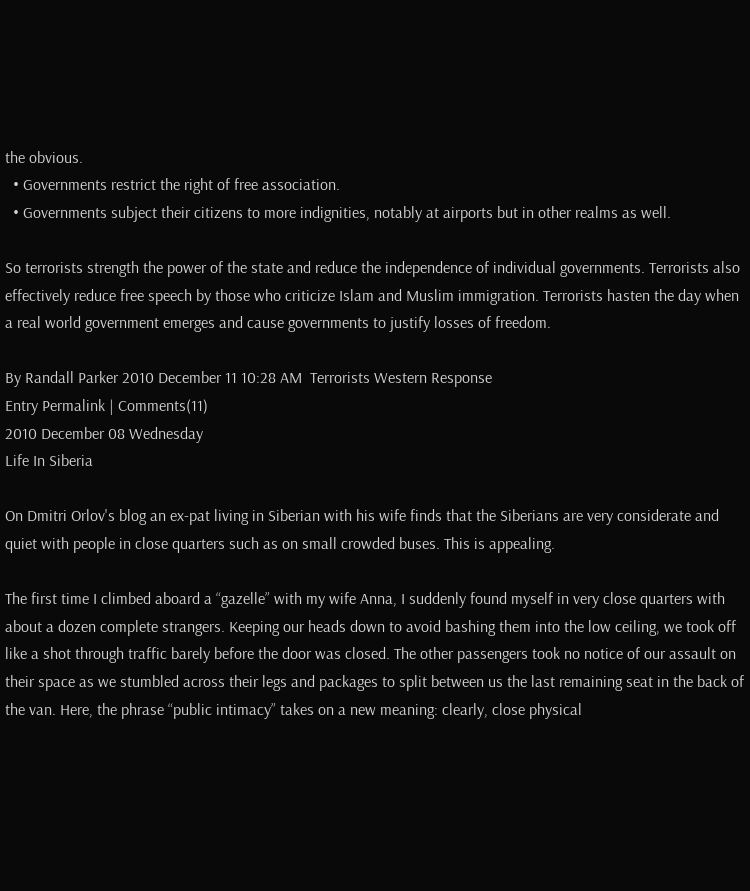the obvious.
  • Governments restrict the right of free association.
  • Governments subject their citizens to more indignities, notably at airports but in other realms as well.

So terrorists strength the power of the state and reduce the independence of individual governments. Terrorists also effectively reduce free speech by those who criticize Islam and Muslim immigration. Terrorists hasten the day when a real world government emerges and cause governments to justify losses of freedom.

By Randall Parker 2010 December 11 10:28 AM  Terrorists Western Response
Entry Permalink | Comments(11)
2010 December 08 Wednesday
Life In Siberia

On Dmitri Orlov's blog an ex-pat living in Siberian with his wife finds that the Siberians are very considerate and quiet with people in close quarters such as on small crowded buses. This is appealing.

The first time I climbed aboard a “gazelle” with my wife Anna, I suddenly found myself in very close quarters with about a dozen complete strangers. Keeping our heads down to avoid bashing them into the low ceiling, we took off like a shot through traffic barely before the door was closed. The other passengers took no notice of our assault on their space as we stumbled across their legs and packages to split between us the last remaining seat in the back of the van. Here, the phrase “public intimacy” takes on a new meaning: clearly, close physical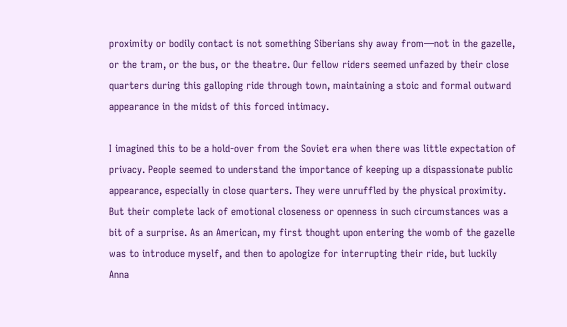proximity or bodily contact is not something Siberians shy away from—not in the gazelle, or the tram, or the bus, or the theatre. Our fellow riders seemed unfazed by their close quarters during this galloping ride through town, maintaining a stoic and formal outward appearance in the midst of this forced intimacy.

I imagined this to be a hold-over from the Soviet era when there was little expectation of privacy. People seemed to understand the importance of keeping up a dispassionate public appearance, especially in close quarters. They were unruffled by the physical proximity. But their complete lack of emotional closeness or openness in such circumstances was a bit of a surprise. As an American, my first thought upon entering the womb of the gazelle was to introduce myself, and then to apologize for interrupting their ride, but luckily Anna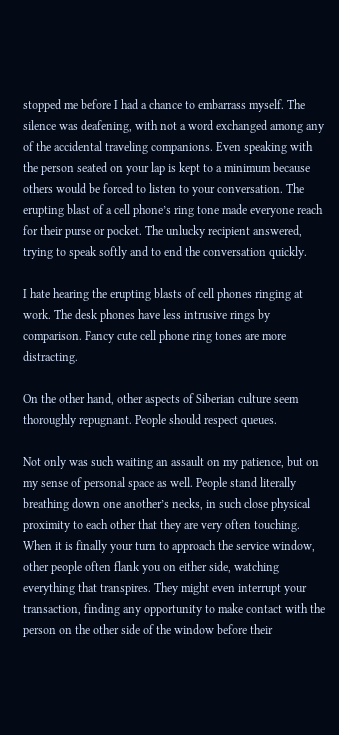stopped me before I had a chance to embarrass myself. The silence was deafening, with not a word exchanged among any of the accidental traveling companions. Even speaking with the person seated on your lap is kept to a minimum because others would be forced to listen to your conversation. The erupting blast of a cell phone’s ring tone made everyone reach for their purse or pocket. The unlucky recipient answered, trying to speak softly and to end the conversation quickly.

I hate hearing the erupting blasts of cell phones ringing at work. The desk phones have less intrusive rings by comparison. Fancy cute cell phone ring tones are more distracting.

On the other hand, other aspects of Siberian culture seem thoroughly repugnant. People should respect queues.

Not only was such waiting an assault on my patience, but on my sense of personal space as well. People stand literally breathing down one another’s necks, in such close physical proximity to each other that they are very often touching. When it is finally your turn to approach the service window, other people often flank you on either side, watching everything that transpires. They might even interrupt your transaction, finding any opportunity to make contact with the person on the other side of the window before their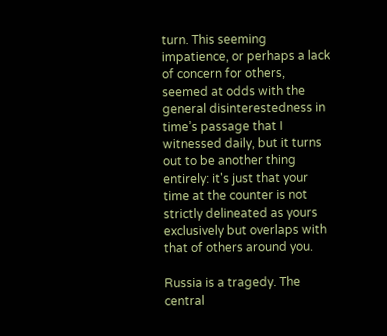turn. This seeming impatience, or perhaps a lack of concern for others, seemed at odds with the general disinterestedness in time’s passage that I witnessed daily, but it turns out to be another thing entirely: it's just that your time at the counter is not strictly delineated as yours exclusively but overlaps with that of others around you.

Russia is a tragedy. The central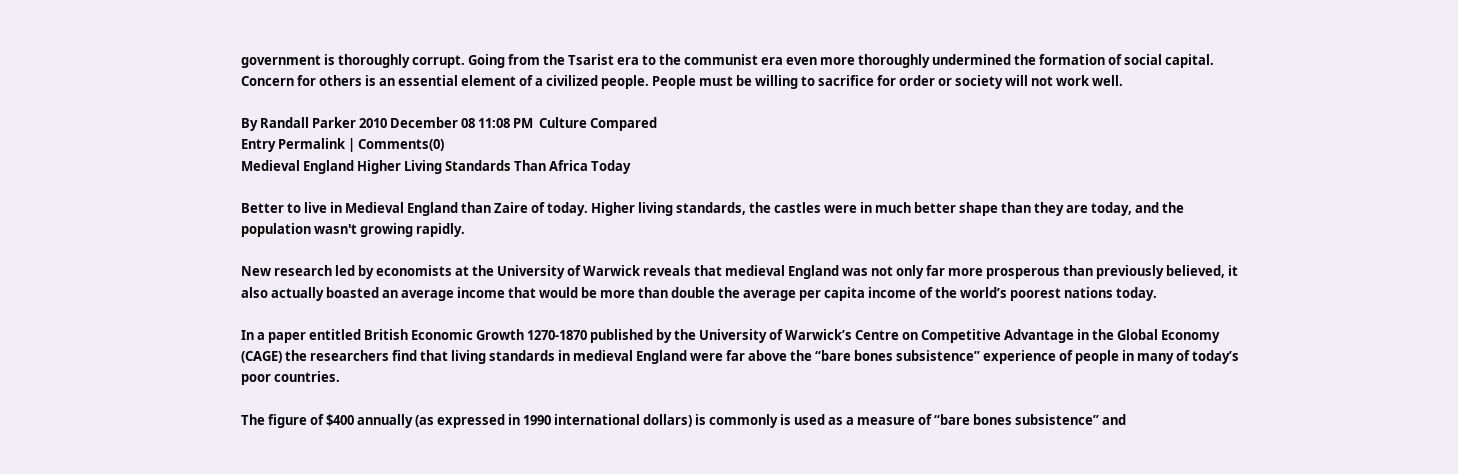government is thoroughly corrupt. Going from the Tsarist era to the communist era even more thoroughly undermined the formation of social capital. Concern for others is an essential element of a civilized people. People must be willing to sacrifice for order or society will not work well.

By Randall Parker 2010 December 08 11:08 PM  Culture Compared
Entry Permalink | Comments(0)
Medieval England Higher Living Standards Than Africa Today

Better to live in Medieval England than Zaire of today. Higher living standards, the castles were in much better shape than they are today, and the population wasn't growing rapidly.

New research led by economists at the University of Warwick reveals that medieval England was not only far more prosperous than previously believed, it also actually boasted an average income that would be more than double the average per capita income of the world’s poorest nations today.

In a paper entitled British Economic Growth 1270-1870 published by the University of Warwick’s Centre on Competitive Advantage in the Global Economy (CAGE) the researchers find that living standards in medieval England were far above the “bare bones subsistence” experience of people in many of today’s poor countries.

The figure of $400 annually (as expressed in 1990 international dollars) is commonly is used as a measure of “bare bones subsistence” and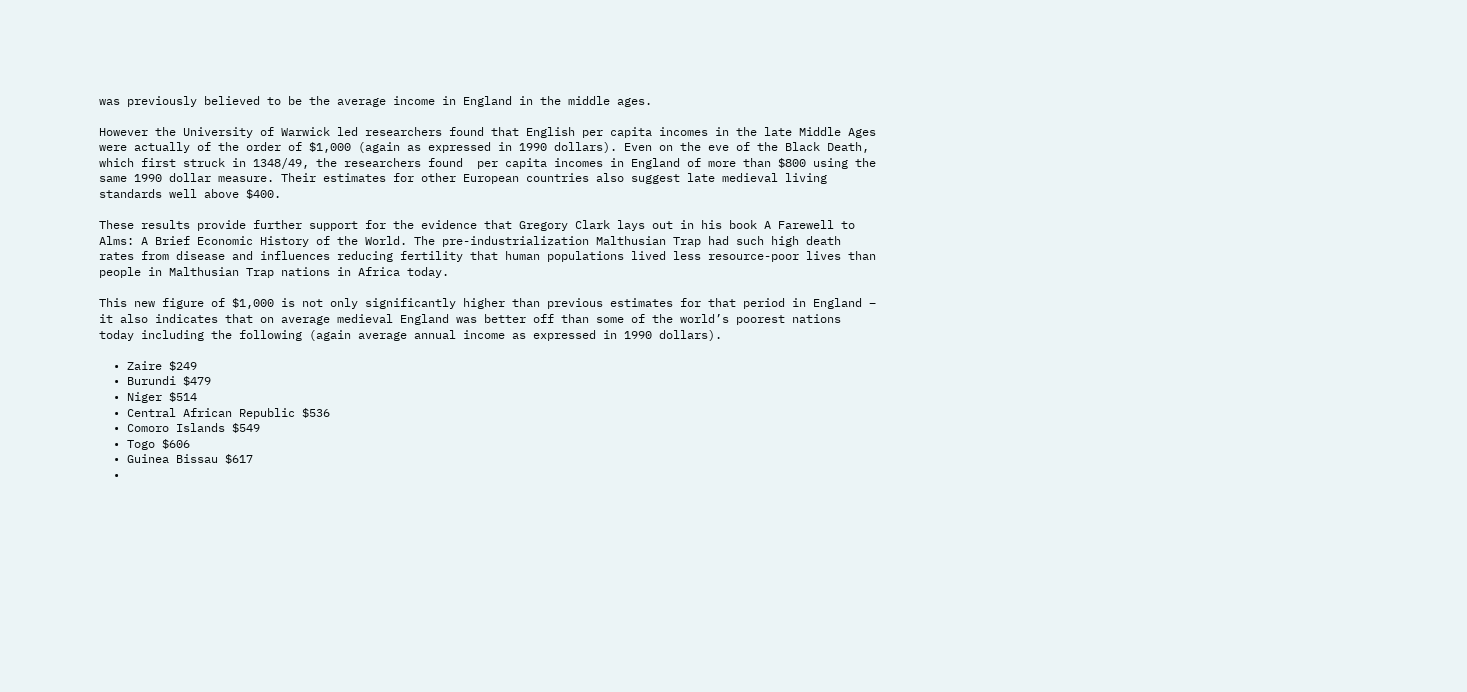was previously believed to be the average income in England in the middle ages.

However the University of Warwick led researchers found that English per capita incomes in the late Middle Ages were actually of the order of $1,000 (again as expressed in 1990 dollars). Even on the eve of the Black Death, which first struck in 1348/49, the researchers found  per capita incomes in England of more than $800 using the same 1990 dollar measure. Their estimates for other European countries also suggest late medieval living standards well above $400.

These results provide further support for the evidence that Gregory Clark lays out in his book A Farewell to Alms: A Brief Economic History of the World. The pre-industrialization Malthusian Trap had such high death rates from disease and influences reducing fertility that human populations lived less resource-poor lives than people in Malthusian Trap nations in Africa today.

This new figure of $1,000 is not only significantly higher than previous estimates for that period in England – it also indicates that on average medieval England was better off than some of the world’s poorest nations today including the following (again average annual income as expressed in 1990 dollars).

  • Zaire $249
  • Burundi $479
  • Niger $514
  • Central African Republic $536
  • Comoro Islands $549
  • Togo $606
  • Guinea Bissau $617
  •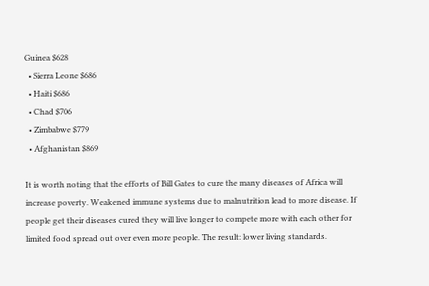Guinea $628
  • Sierra Leone $686
  • Haiti $686
  • Chad $706
  • Zimbabwe $779
  • Afghanistan $869

It is worth noting that the efforts of Bill Gates to cure the many diseases of Africa will increase poverty. Weakened immune systems due to malnutrition lead to more disease. If people get their diseases cured they will live longer to compete more with each other for limited food spread out over even more people. The result: lower living standards.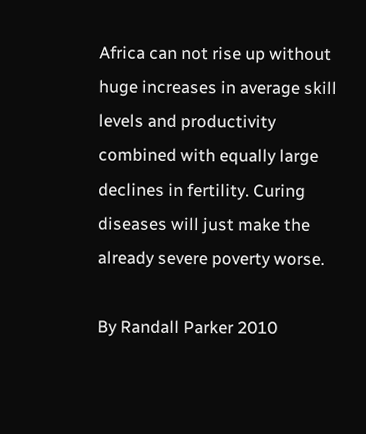Africa can not rise up without huge increases in average skill levels and productivity combined with equally large declines in fertility. Curing diseases will just make the already severe poverty worse.

By Randall Parker 2010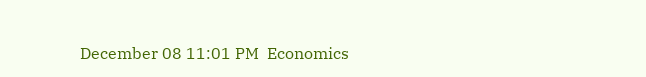December 08 11:01 PM  Economics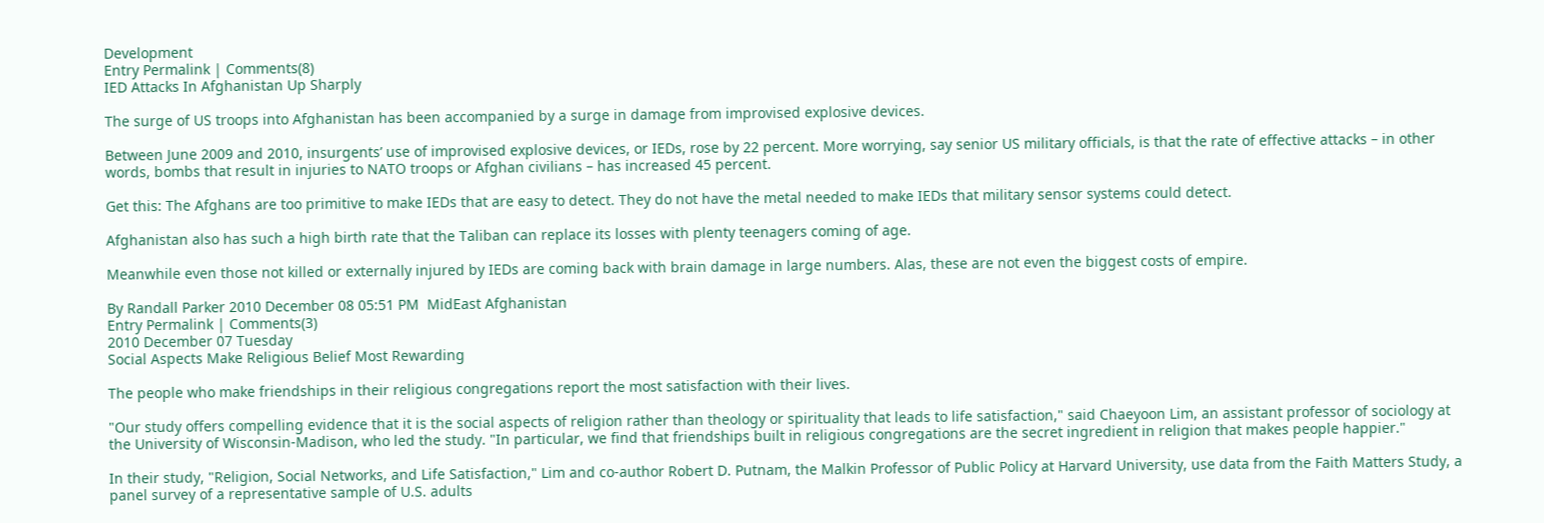Development
Entry Permalink | Comments(8)
IED Attacks In Afghanistan Up Sharply

The surge of US troops into Afghanistan has been accompanied by a surge in damage from improvised explosive devices.

Between June 2009 and 2010, insurgents’ use of improvised explosive devices, or IEDs, rose by 22 percent. More worrying, say senior US military officials, is that the rate of effective attacks – in other words, bombs that result in injuries to NATO troops or Afghan civilians – has increased 45 percent.

Get this: The Afghans are too primitive to make IEDs that are easy to detect. They do not have the metal needed to make IEDs that military sensor systems could detect.

Afghanistan also has such a high birth rate that the Taliban can replace its losses with plenty teenagers coming of age.

Meanwhile even those not killed or externally injured by IEDs are coming back with brain damage in large numbers. Alas, these are not even the biggest costs of empire.

By Randall Parker 2010 December 08 05:51 PM  MidEast Afghanistan
Entry Permalink | Comments(3)
2010 December 07 Tuesday
Social Aspects Make Religious Belief Most Rewarding

The people who make friendships in their religious congregations report the most satisfaction with their lives.

"Our study offers compelling evidence that it is the social aspects of religion rather than theology or spirituality that leads to life satisfaction," said Chaeyoon Lim, an assistant professor of sociology at the University of Wisconsin-Madison, who led the study. "In particular, we find that friendships built in religious congregations are the secret ingredient in religion that makes people happier."

In their study, "Religion, Social Networks, and Life Satisfaction," Lim and co-author Robert D. Putnam, the Malkin Professor of Public Policy at Harvard University, use data from the Faith Matters Study, a panel survey of a representative sample of U.S. adults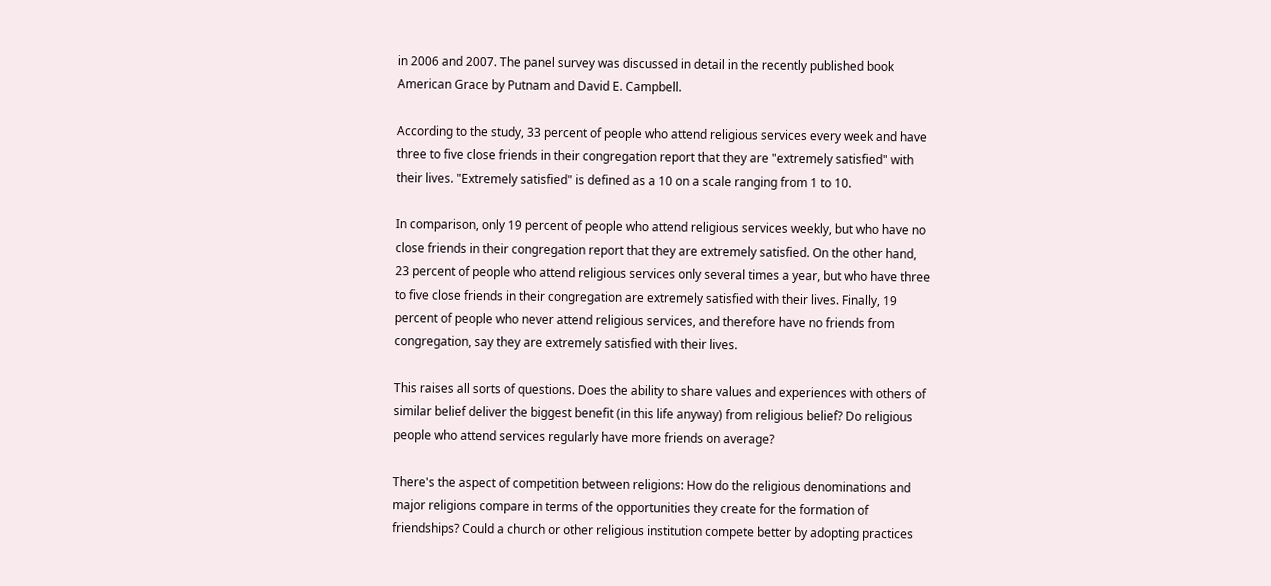in 2006 and 2007. The panel survey was discussed in detail in the recently published book American Grace by Putnam and David E. Campbell.

According to the study, 33 percent of people who attend religious services every week and have three to five close friends in their congregation report that they are "extremely satisfied" with their lives. "Extremely satisfied" is defined as a 10 on a scale ranging from 1 to 10.

In comparison, only 19 percent of people who attend religious services weekly, but who have no close friends in their congregation report that they are extremely satisfied. On the other hand, 23 percent of people who attend religious services only several times a year, but who have three to five close friends in their congregation are extremely satisfied with their lives. Finally, 19 percent of people who never attend religious services, and therefore have no friends from congregation, say they are extremely satisfied with their lives.

This raises all sorts of questions. Does the ability to share values and experiences with others of similar belief deliver the biggest benefit (in this life anyway) from religious belief? Do religious people who attend services regularly have more friends on average?

There's the aspect of competition between religions: How do the religious denominations and major religions compare in terms of the opportunities they create for the formation of friendships? Could a church or other religious institution compete better by adopting practices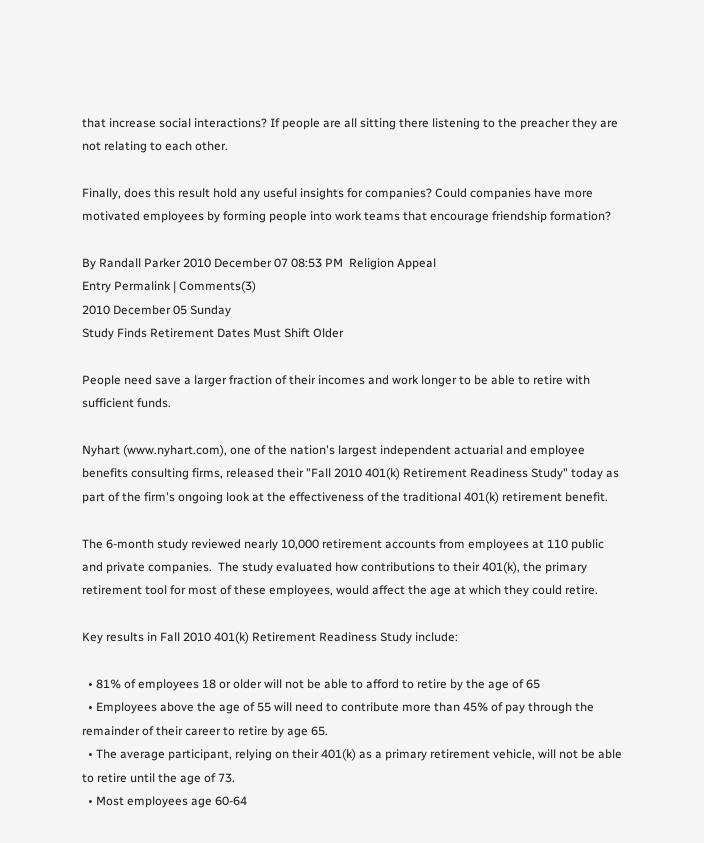that increase social interactions? If people are all sitting there listening to the preacher they are not relating to each other.

Finally, does this result hold any useful insights for companies? Could companies have more motivated employees by forming people into work teams that encourage friendship formation?

By Randall Parker 2010 December 07 08:53 PM  Religion Appeal
Entry Permalink | Comments(3)
2010 December 05 Sunday
Study Finds Retirement Dates Must Shift Older

People need save a larger fraction of their incomes and work longer to be able to retire with sufficient funds.

Nyhart (www.nyhart.com), one of the nation's largest independent actuarial and employee benefits consulting firms, released their "Fall 2010 401(k) Retirement Readiness Study" today as part of the firm's ongoing look at the effectiveness of the traditional 401(k) retirement benefit.

The 6-month study reviewed nearly 10,000 retirement accounts from employees at 110 public and private companies.  The study evaluated how contributions to their 401(k), the primary retirement tool for most of these employees, would affect the age at which they could retire.

Key results in Fall 2010 401(k) Retirement Readiness Study include:

  • 81% of employees 18 or older will not be able to afford to retire by the age of 65
  • Employees above the age of 55 will need to contribute more than 45% of pay through the remainder of their career to retire by age 65.
  • The average participant, relying on their 401(k) as a primary retirement vehicle, will not be able to retire until the age of 73.
  • Most employees age 60-64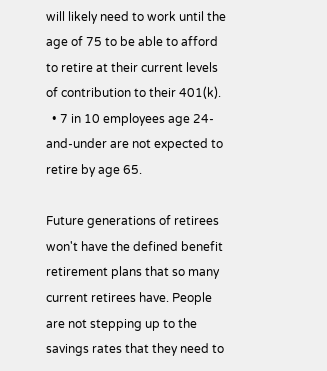will likely need to work until the age of 75 to be able to afford to retire at their current levels of contribution to their 401(k).
  • 7 in 10 employees age 24-and-under are not expected to retire by age 65.

Future generations of retirees won't have the defined benefit retirement plans that so many current retirees have. People are not stepping up to the savings rates that they need to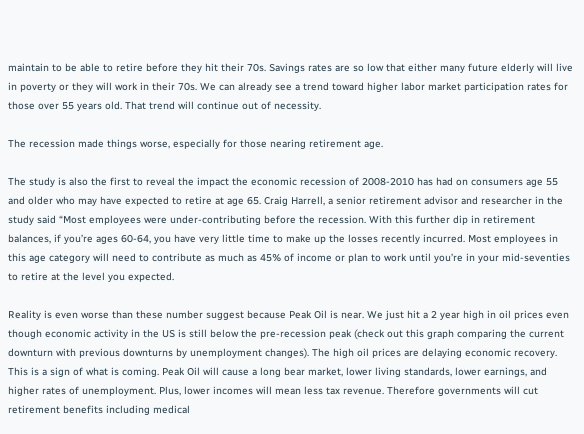maintain to be able to retire before they hit their 70s. Savings rates are so low that either many future elderly will live in poverty or they will work in their 70s. We can already see a trend toward higher labor market participation rates for those over 55 years old. That trend will continue out of necessity.

The recession made things worse, especially for those nearing retirement age.

The study is also the first to reveal the impact the economic recession of 2008-2010 has had on consumers age 55 and older who may have expected to retire at age 65. Craig Harrell, a senior retirement advisor and researcher in the study said “Most employees were under-contributing before the recession. With this further dip in retirement balances, if you’re ages 60-64, you have very little time to make up the losses recently incurred. Most employees in this age category will need to contribute as much as 45% of income or plan to work until you’re in your mid-seventies to retire at the level you expected.

Reality is even worse than these number suggest because Peak Oil is near. We just hit a 2 year high in oil prices even though economic activity in the US is still below the pre-recession peak (check out this graph comparing the current downturn with previous downturns by unemployment changes). The high oil prices are delaying economic recovery. This is a sign of what is coming. Peak Oil will cause a long bear market, lower living standards, lower earnings, and higher rates of unemployment. Plus, lower incomes will mean less tax revenue. Therefore governments will cut retirement benefits including medical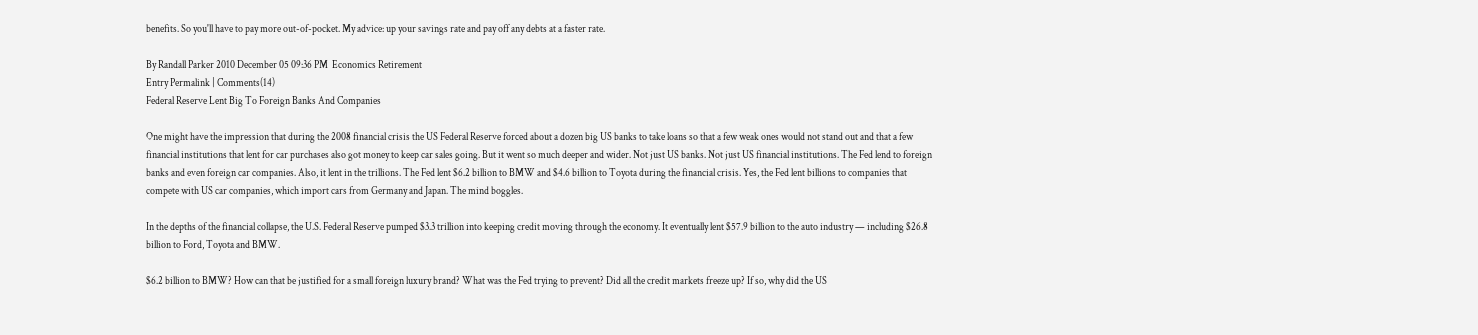benefits. So you'll have to pay more out-of-pocket. My advice: up your savings rate and pay off any debts at a faster rate.

By Randall Parker 2010 December 05 09:36 PM  Economics Retirement
Entry Permalink | Comments(14)
Federal Reserve Lent Big To Foreign Banks And Companies

One might have the impression that during the 2008 financial crisis the US Federal Reserve forced about a dozen big US banks to take loans so that a few weak ones would not stand out and that a few financial institutions that lent for car purchases also got money to keep car sales going. But it went so much deeper and wider. Not just US banks. Not just US financial institutions. The Fed lend to foreign banks and even foreign car companies. Also, it lent in the trillions. The Fed lent $6.2 billion to BMW and $4.6 billion to Toyota during the financial crisis. Yes, the Fed lent billions to companies that compete with US car companies, which import cars from Germany and Japan. The mind boggles.

In the depths of the financial collapse, the U.S. Federal Reserve pumped $3.3 trillion into keeping credit moving through the economy. It eventually lent $57.9 billion to the auto industry — including $26.8 billion to Ford, Toyota and BMW.

$6.2 billion to BMW? How can that be justified for a small foreign luxury brand? What was the Fed trying to prevent? Did all the credit markets freeze up? If so, why did the US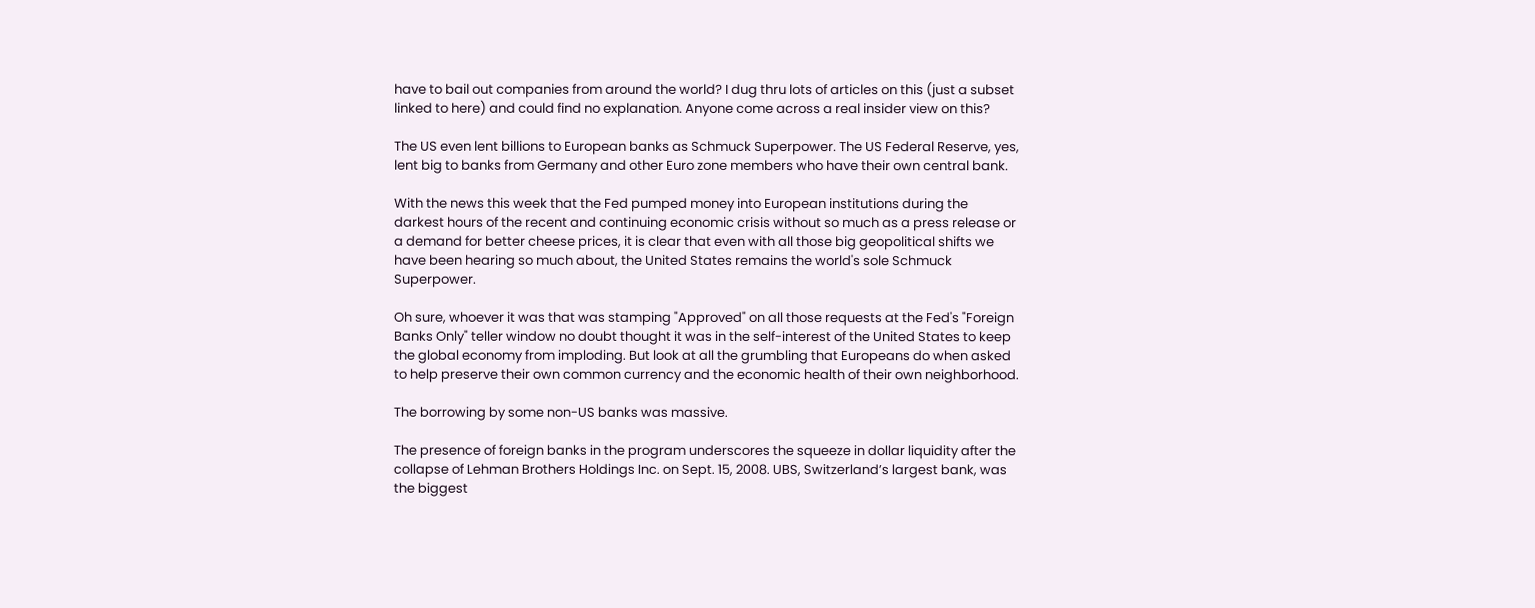have to bail out companies from around the world? I dug thru lots of articles on this (just a subset linked to here) and could find no explanation. Anyone come across a real insider view on this?

The US even lent billions to European banks as Schmuck Superpower. The US Federal Reserve, yes, lent big to banks from Germany and other Euro zone members who have their own central bank.

With the news this week that the Fed pumped money into European institutions during the darkest hours of the recent and continuing economic crisis without so much as a press release or a demand for better cheese prices, it is clear that even with all those big geopolitical shifts we have been hearing so much about, the United States remains the world's sole Schmuck Superpower.

Oh sure, whoever it was that was stamping "Approved" on all those requests at the Fed's "Foreign Banks Only" teller window no doubt thought it was in the self-interest of the United States to keep the global economy from imploding. But look at all the grumbling that Europeans do when asked to help preserve their own common currency and the economic health of their own neighborhood.

The borrowing by some non-US banks was massive.

The presence of foreign banks in the program underscores the squeeze in dollar liquidity after the collapse of Lehman Brothers Holdings Inc. on Sept. 15, 2008. UBS, Switzerland’s largest bank, was the biggest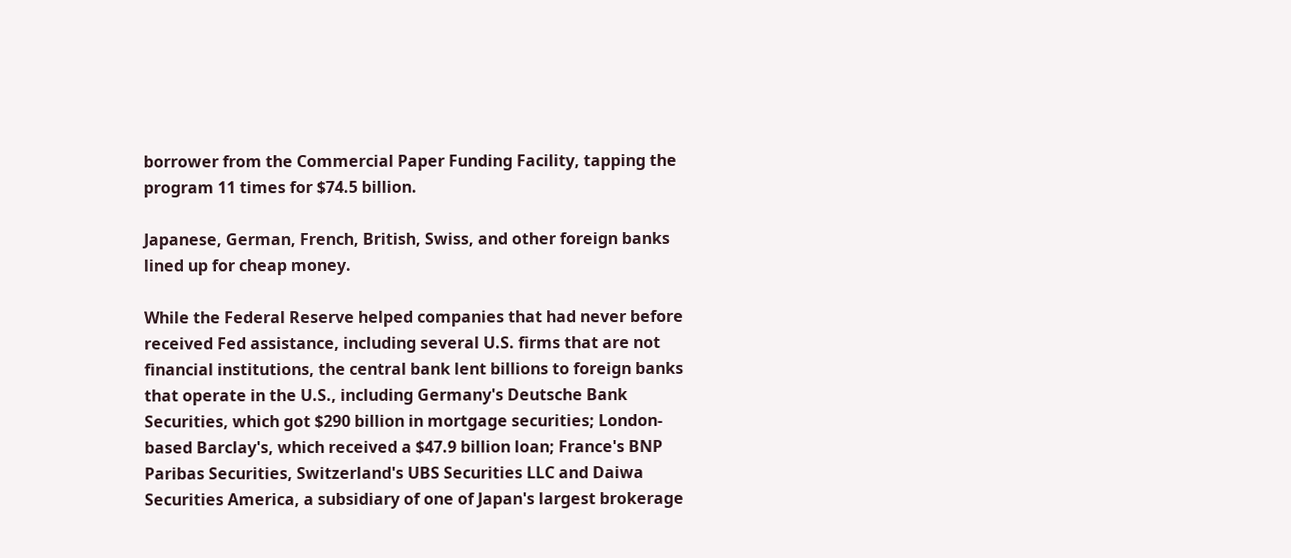borrower from the Commercial Paper Funding Facility, tapping the program 11 times for $74.5 billion.

Japanese, German, French, British, Swiss, and other foreign banks lined up for cheap money.

While the Federal Reserve helped companies that had never before received Fed assistance, including several U.S. firms that are not financial institutions, the central bank lent billions to foreign banks that operate in the U.S., including Germany's Deutsche Bank Securities, which got $290 billion in mortgage securities; London-based Barclay's, which received a $47.9 billion loan; France's BNP Paribas Securities, Switzerland's UBS Securities LLC and Daiwa Securities America, a subsidiary of one of Japan's largest brokerage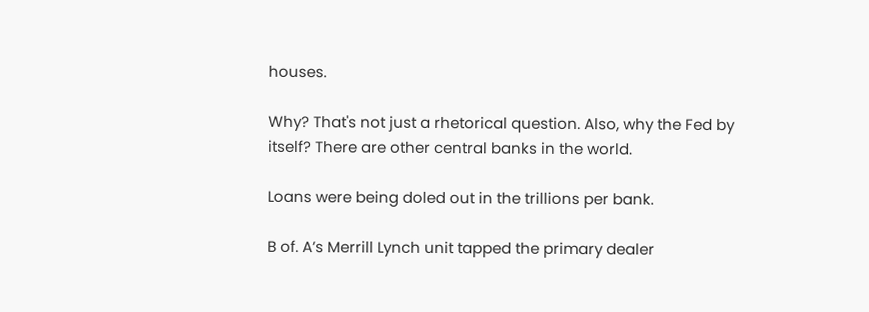houses.

Why? That's not just a rhetorical question. Also, why the Fed by itself? There are other central banks in the world.

Loans were being doled out in the trillions per bank.

B of. A’s Merrill Lynch unit tapped the primary dealer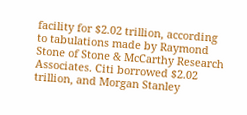facility for $2.02 trillion, according to tabulations made by Raymond Stone of Stone & McCarthy Research Associates. Citi borrowed $2.02 trillion, and Morgan Stanley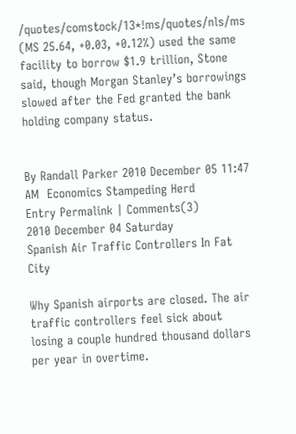/quotes/comstock/13*!ms/quotes/nls/ms (MS 25.64, +0.03, +0.12%) used the same facility to borrow $1.9 trillion, Stone said, though Morgan Stanley’s borrowings slowed after the Fed granted the bank holding company status.


By Randall Parker 2010 December 05 11:47 AM  Economics Stampeding Herd
Entry Permalink | Comments(3)
2010 December 04 Saturday
Spanish Air Traffic Controllers In Fat City

Why Spanish airports are closed. The air traffic controllers feel sick about losing a couple hundred thousand dollars per year in overtime.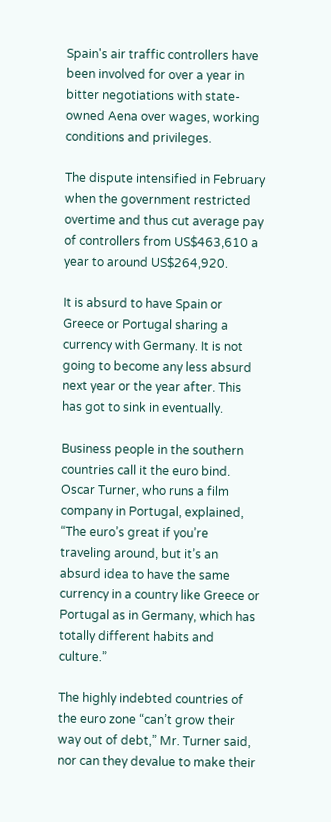Spain's air traffic controllers have been involved for over a year in bitter negotiations with state-owned Aena over wages, working conditions and privileges.

The dispute intensified in February when the government restricted overtime and thus cut average pay of controllers from US$463,610 a year to around US$264,920.

It is absurd to have Spain or Greece or Portugal sharing a currency with Germany. It is not going to become any less absurd next year or the year after. This has got to sink in eventually.

Business people in the southern countries call it the euro bind. Oscar Turner, who runs a film company in Portugal, explained, “The euro’s great if you’re traveling around, but it’s an absurd idea to have the same currency in a country like Greece or Portugal as in Germany, which has totally different habits and culture.”

The highly indebted countries of the euro zone “can’t grow their way out of debt,” Mr. Turner said, nor can they devalue to make their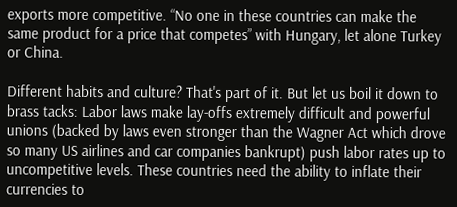exports more competitive. “No one in these countries can make the same product for a price that competes” with Hungary, let alone Turkey or China.

Different habits and culture? That's part of it. But let us boil it down to brass tacks: Labor laws make lay-offs extremely difficult and powerful unions (backed by laws even stronger than the Wagner Act which drove so many US airlines and car companies bankrupt) push labor rates up to uncompetitive levels. These countries need the ability to inflate their currencies to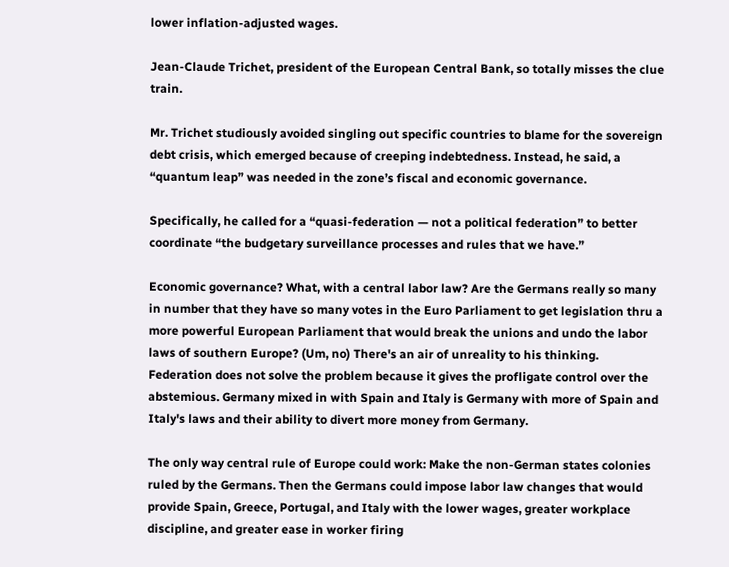lower inflation-adjusted wages.

Jean-Claude Trichet, president of the European Central Bank, so totally misses the clue train.

Mr. Trichet studiously avoided singling out specific countries to blame for the sovereign debt crisis, which emerged because of creeping indebtedness. Instead, he said, a “quantum leap” was needed in the zone’s fiscal and economic governance.

Specifically, he called for a “quasi-federation — not a political federation” to better coordinate “the budgetary surveillance processes and rules that we have.”

Economic governance? What, with a central labor law? Are the Germans really so many in number that they have so many votes in the Euro Parliament to get legislation thru a more powerful European Parliament that would break the unions and undo the labor laws of southern Europe? (Um, no) There's an air of unreality to his thinking. Federation does not solve the problem because it gives the profligate control over the abstemious. Germany mixed in with Spain and Italy is Germany with more of Spain and Italy's laws and their ability to divert more money from Germany.

The only way central rule of Europe could work: Make the non-German states colonies ruled by the Germans. Then the Germans could impose labor law changes that would provide Spain, Greece, Portugal, and Italy with the lower wages, greater workplace discipline, and greater ease in worker firing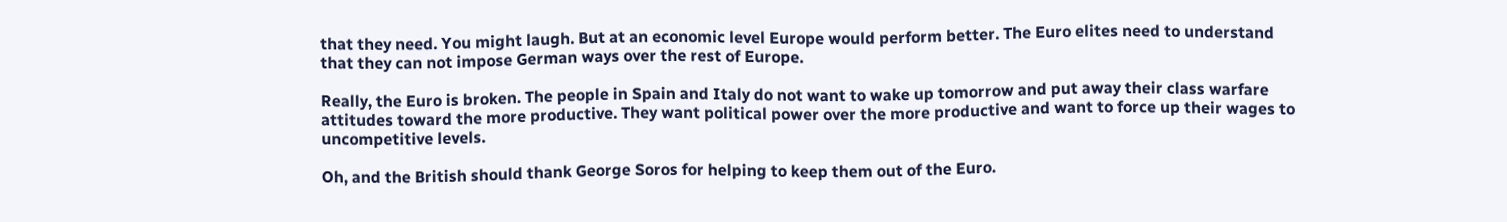that they need. You might laugh. But at an economic level Europe would perform better. The Euro elites need to understand that they can not impose German ways over the rest of Europe.

Really, the Euro is broken. The people in Spain and Italy do not want to wake up tomorrow and put away their class warfare attitudes toward the more productive. They want political power over the more productive and want to force up their wages to uncompetitive levels.

Oh, and the British should thank George Soros for helping to keep them out of the Euro.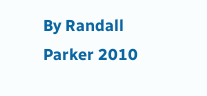By Randall Parker 2010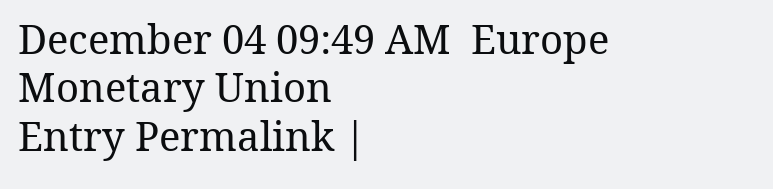December 04 09:49 AM  Europe Monetary Union
Entry Permalink |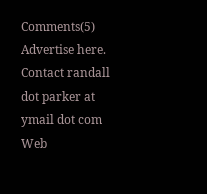Comments(5)
Advertise here. Contact randall dot parker at ymail dot com
Web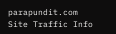parapundit.com
Site Traffic Info